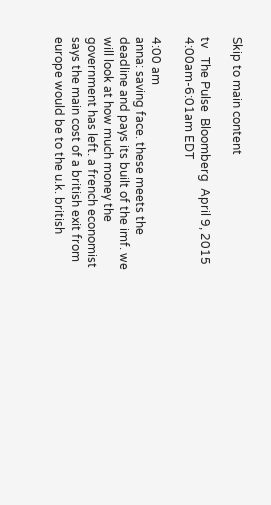Skip to main content

tv   The Pulse  Bloomberg  April 9, 2015 4:00am-6:01am EDT

4:00 am
anna: saving face. these meets the deadline and pays its built of the imf. we will look at how much money the government has left. a french economist says the main cost of a british exit from europe would be to the u.k. british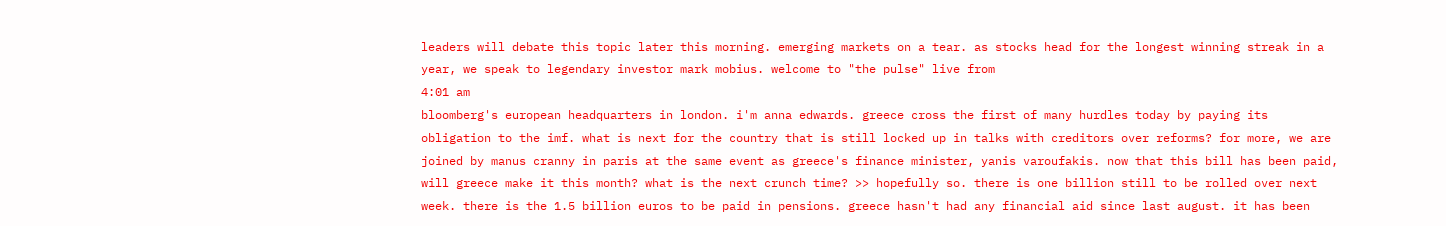leaders will debate this topic later this morning. emerging markets on a tear. as stocks head for the longest winning streak in a year, we speak to legendary investor mark mobius. welcome to "the pulse" live from
4:01 am
bloomberg's european headquarters in london. i'm anna edwards. greece cross the first of many hurdles today by paying its obligation to the imf. what is next for the country that is still locked up in talks with creditors over reforms? for more, we are joined by manus cranny in paris at the same event as greece's finance minister, yanis varoufakis. now that this bill has been paid, will greece make it this month? what is the next crunch time? >> hopefully so. there is one billion still to be rolled over next week. there is the 1.5 billion euros to be paid in pensions. greece hasn't had any financial aid since last august. it has been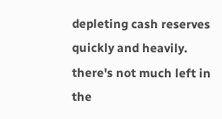depleting cash reserves quickly and heavily. there's not much left in the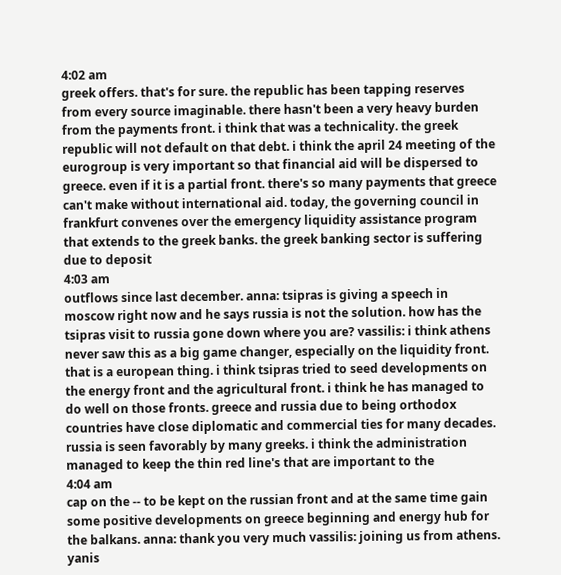4:02 am
greek offers. that's for sure. the republic has been tapping reserves from every source imaginable. there hasn't been a very heavy burden from the payments front. i think that was a technicality. the greek republic will not default on that debt. i think the april 24 meeting of the eurogroup is very important so that financial aid will be dispersed to greece. even if it is a partial front. there's so many payments that greece can't make without international aid. today, the governing council in frankfurt convenes over the emergency liquidity assistance program that extends to the greek banks. the greek banking sector is suffering due to deposit
4:03 am
outflows since last december. anna: tsipras is giving a speech in moscow right now and he says russia is not the solution. how has the tsipras visit to russia gone down where you are? vassilis: i think athens never saw this as a big game changer, especially on the liquidity front. that is a european thing. i think tsipras tried to seed developments on the energy front and the agricultural front. i think he has managed to do well on those fronts. greece and russia due to being orthodox countries have close diplomatic and commercial ties for many decades. russia is seen favorably by many greeks. i think the administration managed to keep the thin red line's that are important to the
4:04 am
cap on the -- to be kept on the russian front and at the same time gain some positive developments on greece beginning and energy hub for the balkans. anna: thank you very much vassilis: joining us from athens. yanis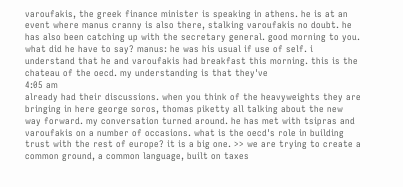varoufakis, the greek finance minister is speaking in athens. he is at an event where manus cranny is also there, stalking varoufakis no doubt. he has also been catching up with the secretary general. good morning to you. what did he have to say? manus: he was his usual if use of self. i understand that he and varoufakis had breakfast this morning. this is the chateau of the oecd. my understanding is that they've
4:05 am
already had their discussions. when you think of the heavyweights they are bringing in here george soros, thomas piketty all talking about the new way forward. my conversation turned around. he has met with tsipras and varoufakis on a number of occasions. what is the oecd's role in building trust with the rest of europe? it is a big one. >> we are trying to create a common ground, a common language, built on taxes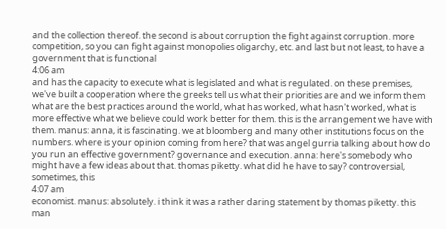and the collection thereof. the second is about corruption the fight against corruption. more competition, so you can fight against monopolies oligarchy, etc. and last but not least, to have a government that is functional
4:06 am
and has the capacity to execute what is legislated and what is regulated. on these premises, we've built a cooperation where the greeks tell us what their priorities are and we inform them what are the best practices around the world, what has worked, what hasn't worked, what is more effective what we believe could work better for them. this is the arrangement we have with them. manus: anna, it is fascinating. we at bloomberg and many other institutions focus on the numbers. where is your opinion coming from here? that was angel gurria talking about how do you run an effective government? governance and execution. anna: here's somebody who might have a few ideas about that. thomas piketty. what did he have to say? controversial, sometimes, this
4:07 am
economist. manus: absolutely. i think it was a rather daring statement by thomas piketty. this man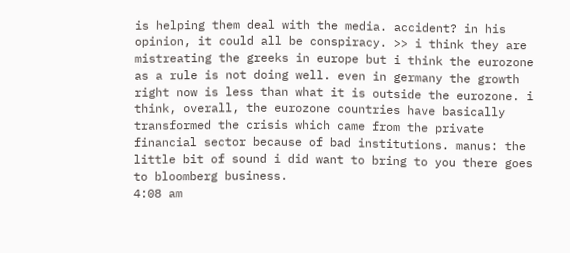is helping them deal with the media. accident? in his opinion, it could all be conspiracy. >> i think they are mistreating the greeks in europe but i think the eurozone as a rule is not doing well. even in germany the growth right now is less than what it is outside the eurozone. i think, overall, the eurozone countries have basically transformed the crisis which came from the private financial sector because of bad institutions. manus: the little bit of sound i did want to bring to you there goes to bloomberg business.
4:08 am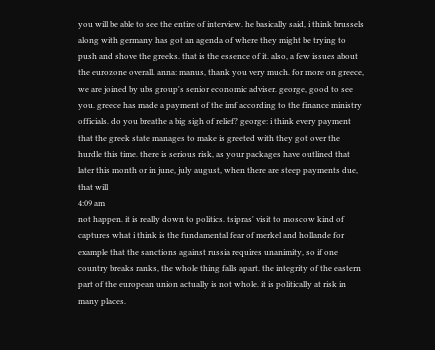you will be able to see the entire of interview. he basically said, i think brussels along with germany has got an agenda of where they might be trying to push and shove the greeks. that is the essence of it. also, a few issues about the eurozone overall. anna: manus, thank you very much. for more on greece, we are joined by ubs group's senior economic adviser. george, good to see you. greece has made a payment of the imf according to the finance ministry officials. do you breathe a big sigh of relief? george: i think every payment that the greek state manages to make is greeted with they got over the hurdle this time. there is serious risk, as your packages have outlined that later this month or in june, july august, when there are steep payments due, that will
4:09 am
not happen. it is really down to politics. tsipras' visit to moscow kind of captures what i think is the fundamental fear of merkel and hollande for example that the sanctions against russia requires unanimity, so if one country breaks ranks, the whole thing falls apart. the integrity of the eastern part of the european union actually is not whole. it is politically at risk in many places.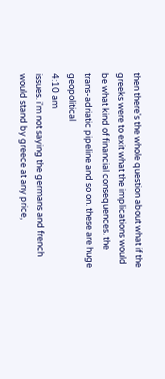then there's the whole question about what if the greeks were to exit what the implications would be what kind of financial consequences. the trans-adriatic pipeline and so on. these are huge geopolitical
4:10 am
issues. i'm not saying the germans and french would stand by greece at any price,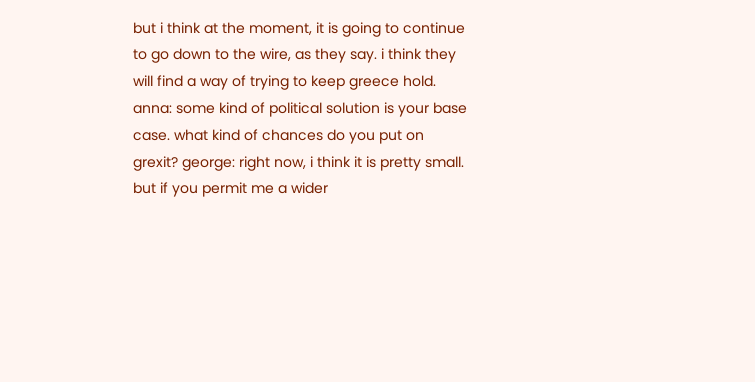but i think at the moment, it is going to continue to go down to the wire, as they say. i think they will find a way of trying to keep greece hold. anna: some kind of political solution is your base case. what kind of chances do you put on grexit? george: right now, i think it is pretty small. but if you permit me a wider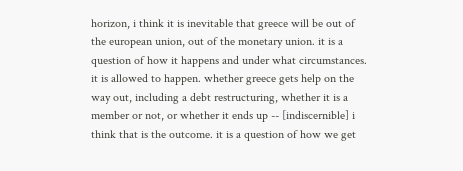horizon, i think it is inevitable that greece will be out of the european union, out of the monetary union. it is a question of how it happens and under what circumstances. it is allowed to happen. whether greece gets help on the way out, including a debt restructuring, whether it is a member or not, or whether it ends up -- [indiscernible] i think that is the outcome. it is a question of how we get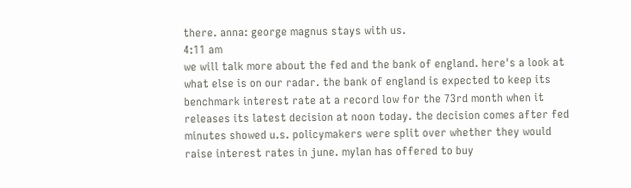there. anna: george magnus stays with us.
4:11 am
we will talk more about the fed and the bank of england. here's a look at what else is on our radar. the bank of england is expected to keep its benchmark interest rate at a record low for the 73rd month when it releases its latest decision at noon today. the decision comes after fed minutes showed u.s. policymakers were split over whether they would raise interest rates in june. mylan has offered to buy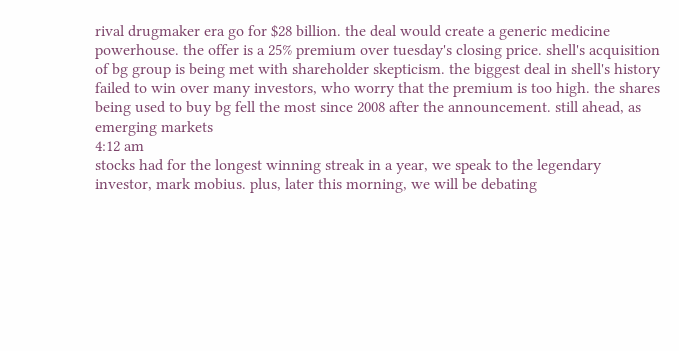rival drugmaker era go for $28 billion. the deal would create a generic medicine powerhouse. the offer is a 25% premium over tuesday's closing price. shell's acquisition of bg group is being met with shareholder skepticism. the biggest deal in shell's history failed to win over many investors, who worry that the premium is too high. the shares being used to buy bg fell the most since 2008 after the announcement. still ahead, as emerging markets
4:12 am
stocks had for the longest winning streak in a year, we speak to the legendary investor, mark mobius. plus, later this morning, we will be debating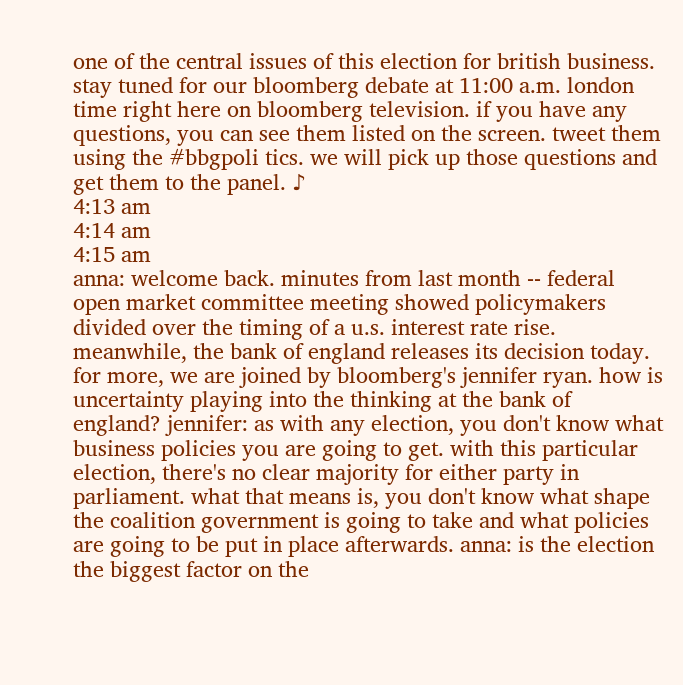one of the central issues of this election for british business. stay tuned for our bloomberg debate at 11:00 a.m. london time right here on bloomberg television. if you have any questions, you can see them listed on the screen. tweet them using the #bbgpoli tics. we will pick up those questions and get them to the panel. ♪
4:13 am
4:14 am
4:15 am
anna: welcome back. minutes from last month -- federal open market committee meeting showed policymakers divided over the timing of a u.s. interest rate rise. meanwhile, the bank of england releases its decision today. for more, we are joined by bloomberg's jennifer ryan. how is uncertainty playing into the thinking at the bank of england? jennifer: as with any election, you don't know what business policies you are going to get. with this particular election, there's no clear majority for either party in parliament. what that means is, you don't know what shape the coalition government is going to take and what policies are going to be put in place afterwards. anna: is the election the biggest factor on the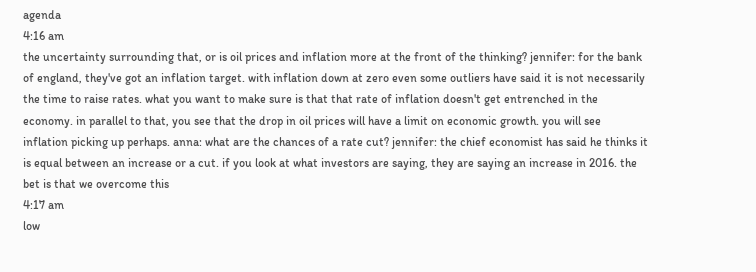agenda
4:16 am
the uncertainty surrounding that, or is oil prices and inflation more at the front of the thinking? jennifer: for the bank of england, they've got an inflation target. with inflation down at zero even some outliers have said it is not necessarily the time to raise rates. what you want to make sure is that that rate of inflation doesn't get entrenched in the economy. in parallel to that, you see that the drop in oil prices will have a limit on economic growth. you will see inflation picking up perhaps. anna: what are the chances of a rate cut? jennifer: the chief economist has said he thinks it is equal between an increase or a cut. if you look at what investors are saying, they are saying an increase in 2016. the bet is that we overcome this
4:17 am
low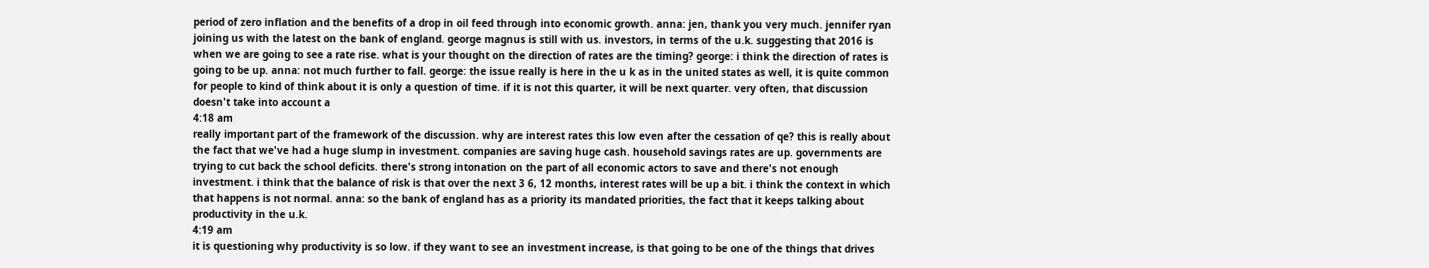period of zero inflation and the benefits of a drop in oil feed through into economic growth. anna: jen, thank you very much. jennifer ryan joining us with the latest on the bank of england. george magnus is still with us. investors, in terms of the u.k. suggesting that 2016 is when we are going to see a rate rise. what is your thought on the direction of rates are the timing? george: i think the direction of rates is going to be up. anna: not much further to fall. george: the issue really is here in the u k as in the united states as well, it is quite common for people to kind of think about it is only a question of time. if it is not this quarter, it will be next quarter. very often, that discussion doesn't take into account a
4:18 am
really important part of the framework of the discussion. why are interest rates this low even after the cessation of qe? this is really about the fact that we've had a huge slump in investment. companies are saving huge cash. household savings rates are up. governments are trying to cut back the school deficits. there's strong intonation on the part of all economic actors to save and there's not enough investment. i think that the balance of risk is that over the next 3 6, 12 months, interest rates will be up a bit. i think the context in which that happens is not normal. anna: so the bank of england has as a priority its mandated priorities, the fact that it keeps talking about productivity in the u.k.
4:19 am
it is questioning why productivity is so low. if they want to see an investment increase, is that going to be one of the things that drives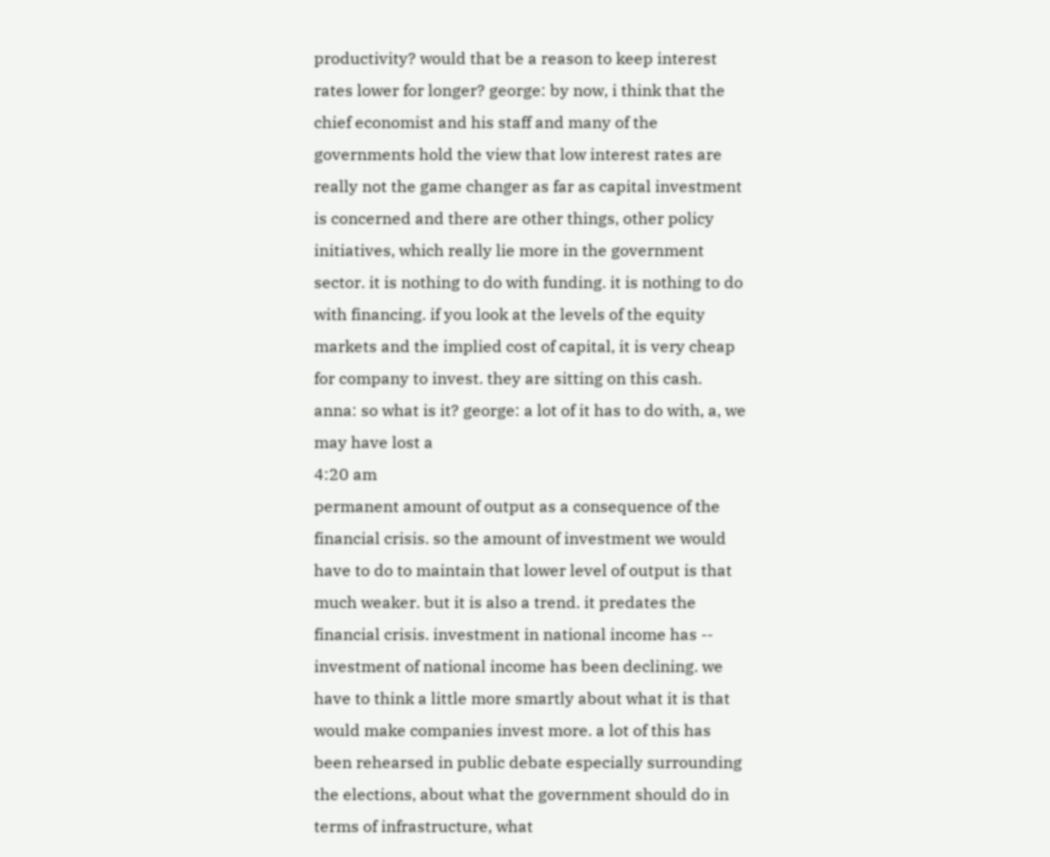productivity? would that be a reason to keep interest rates lower for longer? george: by now, i think that the chief economist and his staff and many of the governments hold the view that low interest rates are really not the game changer as far as capital investment is concerned and there are other things, other policy initiatives, which really lie more in the government sector. it is nothing to do with funding. it is nothing to do with financing. if you look at the levels of the equity markets and the implied cost of capital, it is very cheap for company to invest. they are sitting on this cash. anna: so what is it? george: a lot of it has to do with, a, we may have lost a
4:20 am
permanent amount of output as a consequence of the financial crisis. so the amount of investment we would have to do to maintain that lower level of output is that much weaker. but it is also a trend. it predates the financial crisis. investment in national income has -- investment of national income has been declining. we have to think a little more smartly about what it is that would make companies invest more. a lot of this has been rehearsed in public debate especially surrounding the elections, about what the government should do in terms of infrastructure, what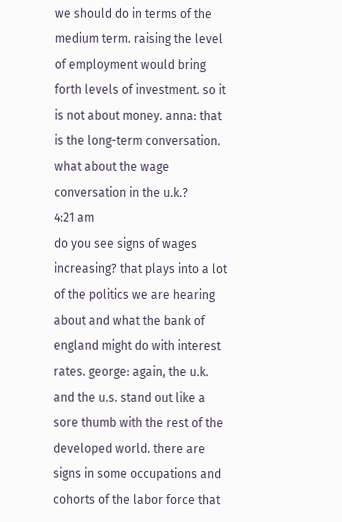we should do in terms of the medium term. raising the level of employment would bring forth levels of investment. so it is not about money. anna: that is the long-term conversation. what about the wage conversation in the u.k.?
4:21 am
do you see signs of wages increasing? that plays into a lot of the politics we are hearing about and what the bank of england might do with interest rates. george: again, the u.k. and the u.s. stand out like a sore thumb with the rest of the developed world. there are signs in some occupations and cohorts of the labor force that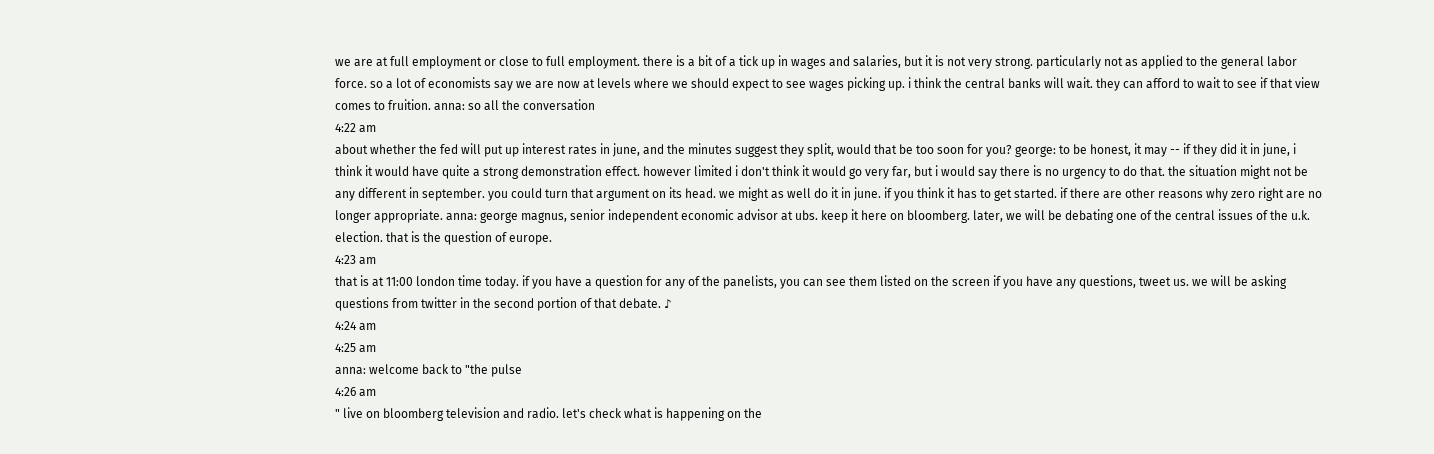we are at full employment or close to full employment. there is a bit of a tick up in wages and salaries, but it is not very strong. particularly not as applied to the general labor force. so a lot of economists say we are now at levels where we should expect to see wages picking up. i think the central banks will wait. they can afford to wait to see if that view comes to fruition. anna: so all the conversation
4:22 am
about whether the fed will put up interest rates in june, and the minutes suggest they split, would that be too soon for you? george: to be honest, it may -- if they did it in june, i think it would have quite a strong demonstration effect. however limited i don't think it would go very far, but i would say there is no urgency to do that. the situation might not be any different in september. you could turn that argument on its head. we might as well do it in june. if you think it has to get started. if there are other reasons why zero right are no longer appropriate. anna: george magnus, senior independent economic advisor at ubs. keep it here on bloomberg. later, we will be debating one of the central issues of the u.k. election. that is the question of europe.
4:23 am
that is at 11:00 london time today. if you have a question for any of the panelists, you can see them listed on the screen if you have any questions, tweet us. we will be asking questions from twitter in the second portion of that debate. ♪
4:24 am
4:25 am
anna: welcome back to "the pulse
4:26 am
" live on bloomberg television and radio. let's check what is happening on the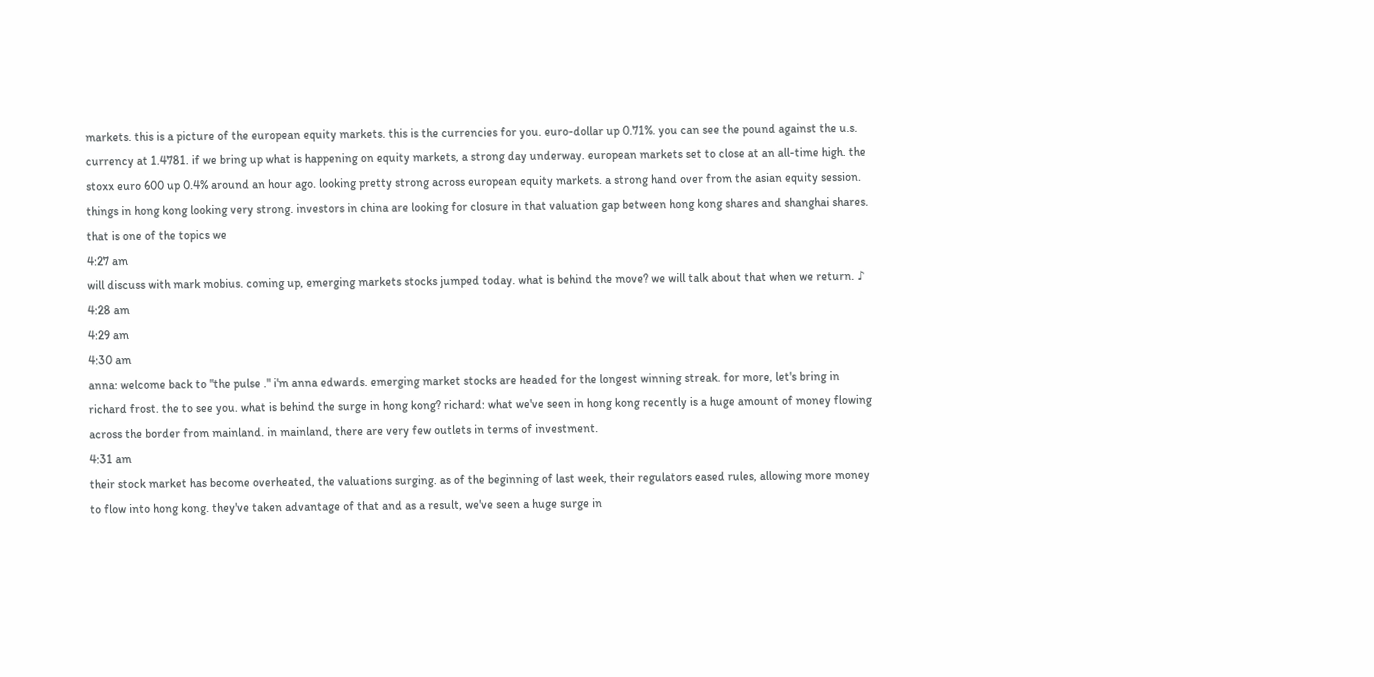markets. this is a picture of the european equity markets. this is the currencies for you. euro-dollar up 0.71%. you can see the pound against the u.s. currency at 1.4781. if we bring up what is happening on equity markets, a strong day underway. european markets set to close at an all-time high. the stoxx euro 600 up 0.4% around an hour ago. looking pretty strong across european equity markets. a strong hand over from the asian equity session. things in hong kong looking very strong. investors in china are looking for closure in that valuation gap between hong kong shares and shanghai shares. that is one of the topics we
4:27 am
will discuss with mark mobius. coming up, emerging markets stocks jumped today. what is behind the move? we will talk about that when we return. ♪
4:28 am
4:29 am
4:30 am
anna: welcome back to "the pulse ." i'm anna edwards. emerging market stocks are headed for the longest winning streak. for more, let's bring in richard frost. the to see you. what is behind the surge in hong kong? richard: what we've seen in hong kong recently is a huge amount of money flowing across the border from mainland. in mainland, there are very few outlets in terms of investment.
4:31 am
their stock market has become overheated, the valuations surging. as of the beginning of last week, their regulators eased rules, allowing more money to flow into hong kong. they've taken advantage of that and as a result, we've seen a huge surge in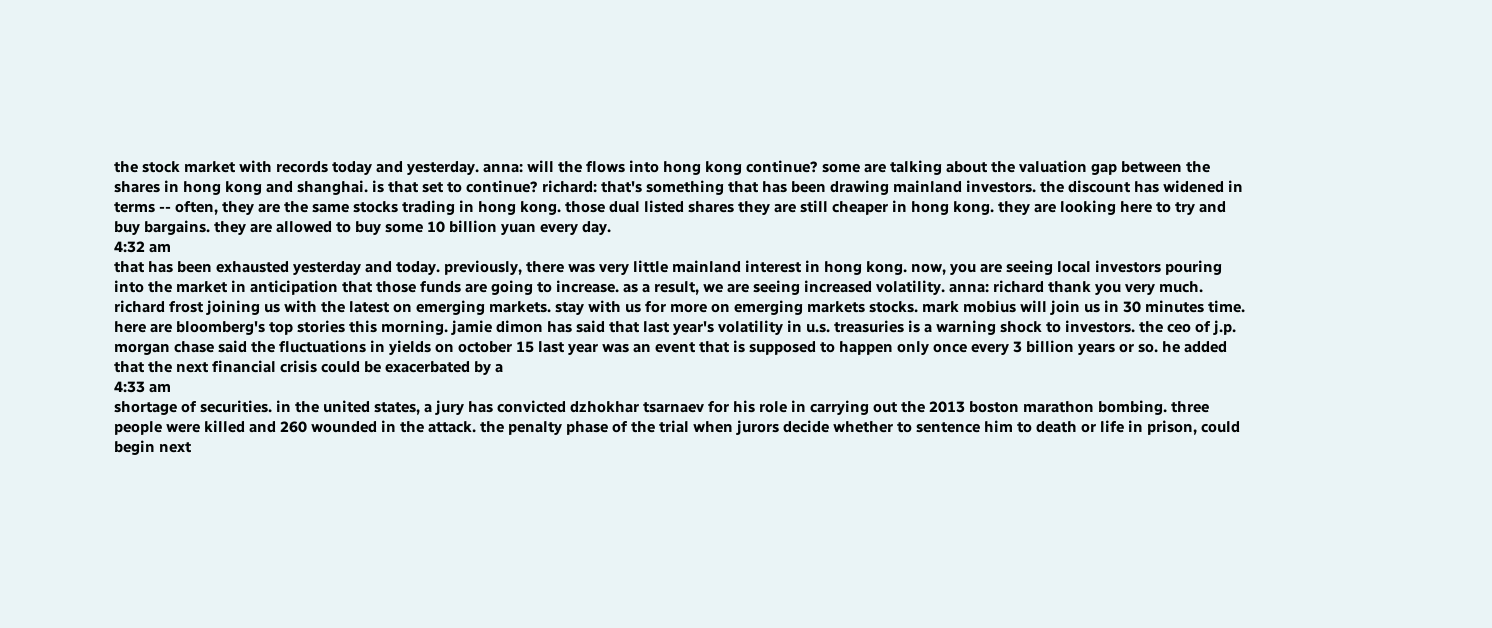the stock market with records today and yesterday. anna: will the flows into hong kong continue? some are talking about the valuation gap between the shares in hong kong and shanghai. is that set to continue? richard: that's something that has been drawing mainland investors. the discount has widened in terms -- often, they are the same stocks trading in hong kong. those dual listed shares they are still cheaper in hong kong. they are looking here to try and buy bargains. they are allowed to buy some 10 billion yuan every day.
4:32 am
that has been exhausted yesterday and today. previously, there was very little mainland interest in hong kong. now, you are seeing local investors pouring into the market in anticipation that those funds are going to increase. as a result, we are seeing increased volatility. anna: richard thank you very much. richard frost joining us with the latest on emerging markets. stay with us for more on emerging markets stocks. mark mobius will join us in 30 minutes time. here are bloomberg's top stories this morning. jamie dimon has said that last year's volatility in u.s. treasuries is a warning shock to investors. the ceo of j.p. morgan chase said the fluctuations in yields on october 15 last year was an event that is supposed to happen only once every 3 billion years or so. he added that the next financial crisis could be exacerbated by a
4:33 am
shortage of securities. in the united states, a jury has convicted dzhokhar tsarnaev for his role in carrying out the 2013 boston marathon bombing. three people were killed and 260 wounded in the attack. the penalty phase of the trial when jurors decide whether to sentence him to death or life in prison, could begin next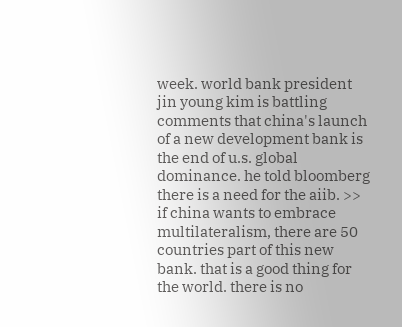week. world bank president jin young kim is battling comments that china's launch of a new development bank is the end of u.s. global dominance. he told bloomberg there is a need for the aiib. >> if china wants to embrace multilateralism, there are 50 countries part of this new bank. that is a good thing for the world. there is no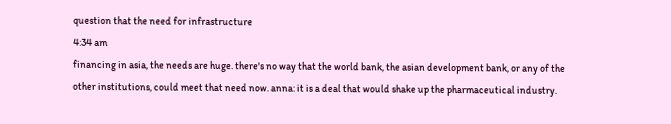question that the need for infrastructure
4:34 am
financing in asia, the needs are huge. there's no way that the world bank, the asian development bank, or any of the other institutions, could meet that need now. anna: it is a deal that would shake up the pharmaceutical industry.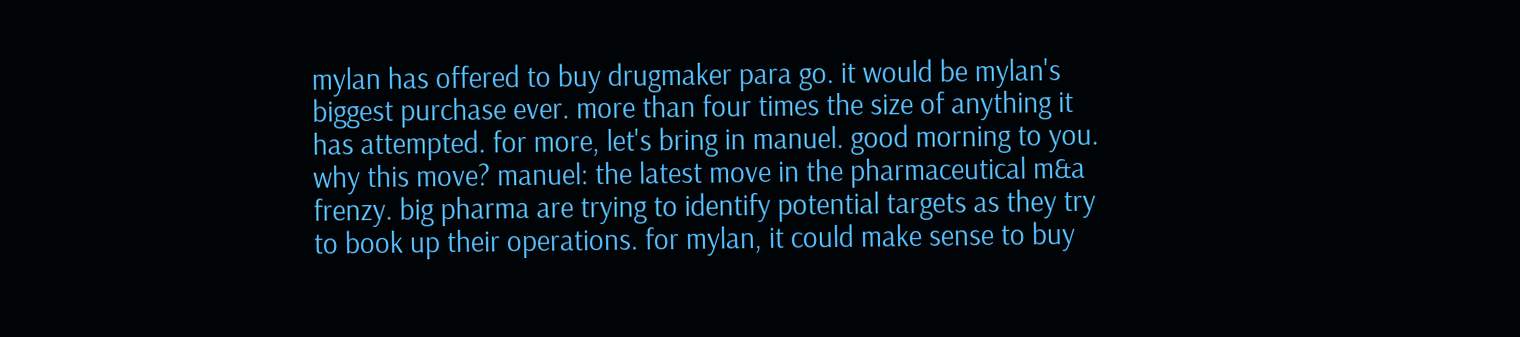mylan has offered to buy drugmaker para go. it would be mylan's biggest purchase ever. more than four times the size of anything it has attempted. for more, let's bring in manuel. good morning to you. why this move? manuel: the latest move in the pharmaceutical m&a frenzy. big pharma are trying to identify potential targets as they try to book up their operations. for mylan, it could make sense to buy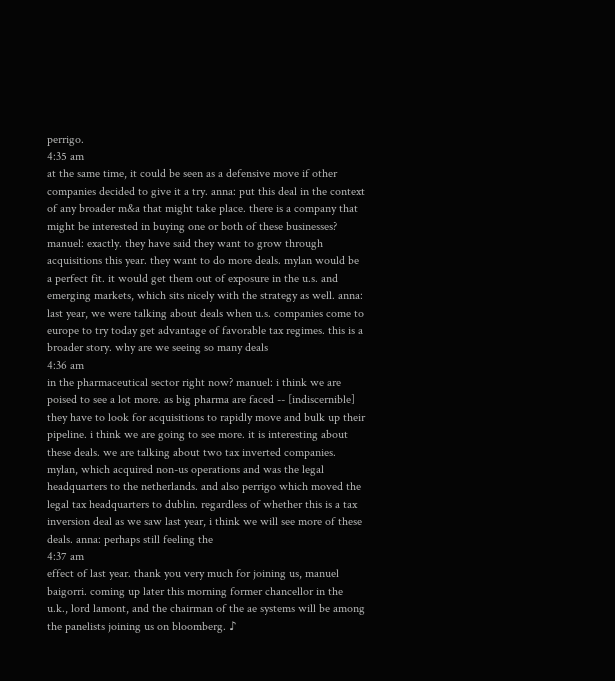perrigo.
4:35 am
at the same time, it could be seen as a defensive move if other companies decided to give it a try. anna: put this deal in the context of any broader m&a that might take place. there is a company that might be interested in buying one or both of these businesses? manuel: exactly. they have said they want to grow through acquisitions this year. they want to do more deals. mylan would be a perfect fit. it would get them out of exposure in the u.s. and emerging markets, which sits nicely with the strategy as well. anna: last year, we were talking about deals when u.s. companies come to europe to try today get advantage of favorable tax regimes. this is a broader story. why are we seeing so many deals
4:36 am
in the pharmaceutical sector right now? manuel: i think we are poised to see a lot more. as big pharma are faced -- [indiscernible] they have to look for acquisitions to rapidly move and bulk up their pipeline. i think we are going to see more. it is interesting about these deals. we are talking about two tax inverted companies. mylan, which acquired non-us operations and was the legal headquarters to the netherlands. and also perrigo which moved the legal tax headquarters to dublin. regardless of whether this is a tax inversion deal as we saw last year, i think we will see more of these deals. anna: perhaps still feeling the
4:37 am
effect of last year. thank you very much for joining us, manuel baigorri. coming up later this morning former chancellor in the u.k., lord lamont, and the chairman of the ae systems will be among the panelists joining us on bloomberg. ♪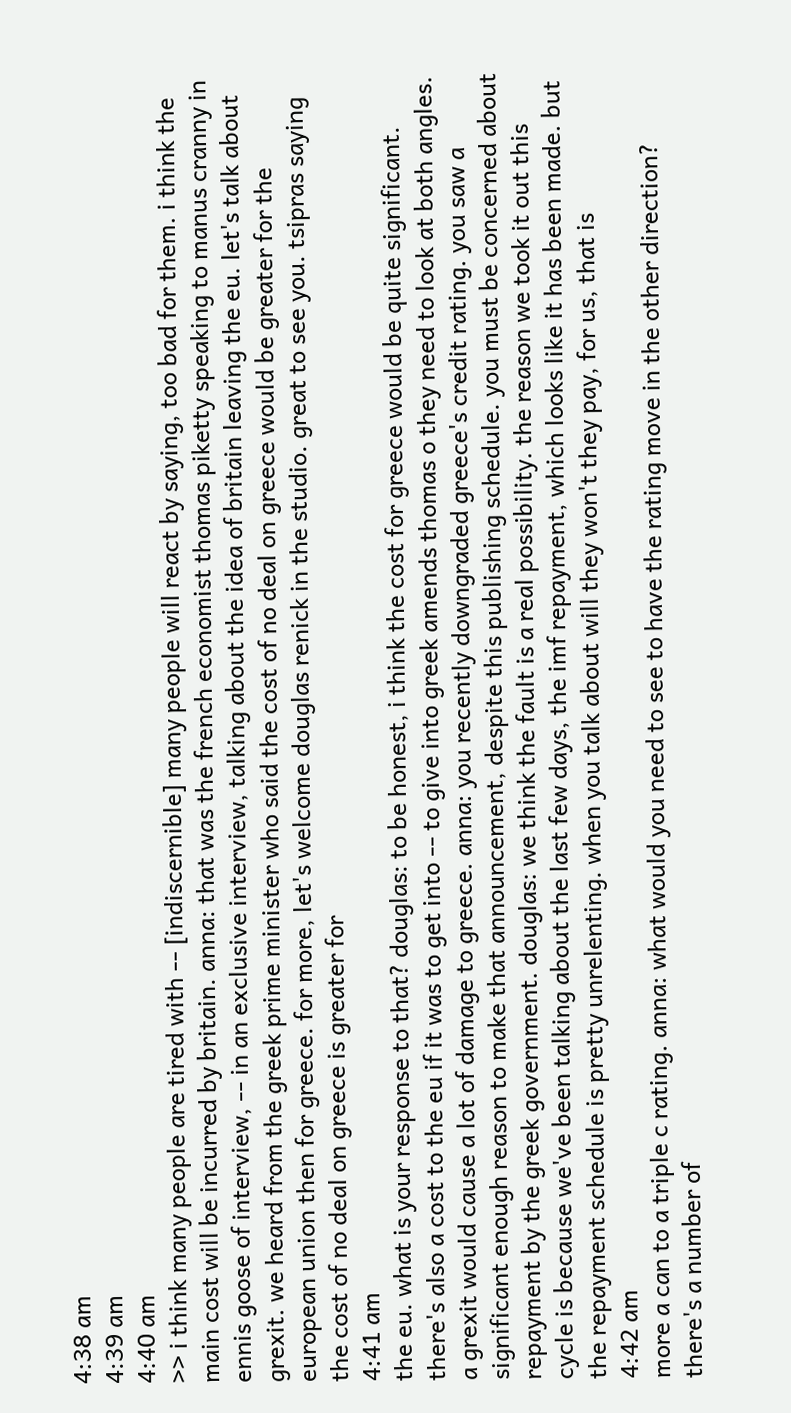4:38 am
4:39 am
4:40 am
>> i think many people are tired with -- [indiscernible] many people will react by saying, too bad for them. i think the main cost will be incurred by britain. anna: that was the french economist thomas piketty speaking to manus cranny in ennis goose of interview, -- in an exclusive interview, talking about the idea of britain leaving the eu. let's talk about grexit. we heard from the greek prime minister who said the cost of no deal on greece would be greater for the european union then for greece. for more, let's welcome douglas renick in the studio. great to see you. tsipras saying the cost of no deal on greece is greater for
4:41 am
the eu. what is your response to that? douglas: to be honest, i think the cost for greece would be quite significant. there's also a cost to the eu if it was to get into -- to give into greek amends thomas o they need to look at both angles. a grexit would cause a lot of damage to greece. anna: you recently downgraded greece's credit rating. you saw a significant enough reason to make that announcement, despite this publishing schedule. you must be concerned about repayment by the greek government. douglas: we think the fault is a real possibility. the reason we took it out this cycle is because we've been talking about the last few days, the imf repayment, which looks like it has been made. but the repayment schedule is pretty unrelenting. when you talk about will they won't they pay, for us, that is
4:42 am
more a can to a triple c rating. anna: what would you need to see to have the rating move in the other direction? there's a number of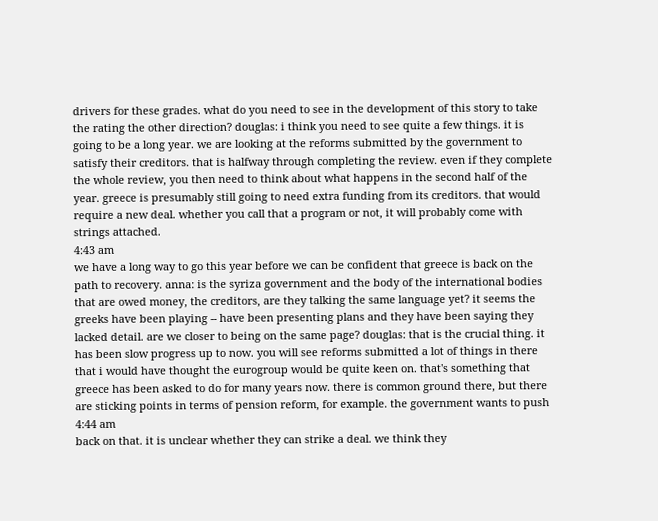drivers for these grades. what do you need to see in the development of this story to take the rating the other direction? douglas: i think you need to see quite a few things. it is going to be a long year. we are looking at the reforms submitted by the government to satisfy their creditors. that is halfway through completing the review. even if they complete the whole review, you then need to think about what happens in the second half of the year. greece is presumably still going to need extra funding from its creditors. that would require a new deal. whether you call that a program or not, it will probably come with strings attached.
4:43 am
we have a long way to go this year before we can be confident that greece is back on the path to recovery. anna: is the syriza government and the body of the international bodies that are owed money, the creditors, are they talking the same language yet? it seems the greeks have been playing -- have been presenting plans and they have been saying they lacked detail. are we closer to being on the same page? douglas: that is the crucial thing. it has been slow progress up to now. you will see reforms submitted a lot of things in there that i would have thought the eurogroup would be quite keen on. that's something that greece has been asked to do for many years now. there is common ground there, but there are sticking points in terms of pension reform, for example. the government wants to push
4:44 am
back on that. it is unclear whether they can strike a deal. we think they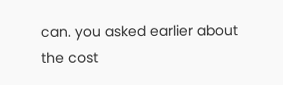can. you asked earlier about the cost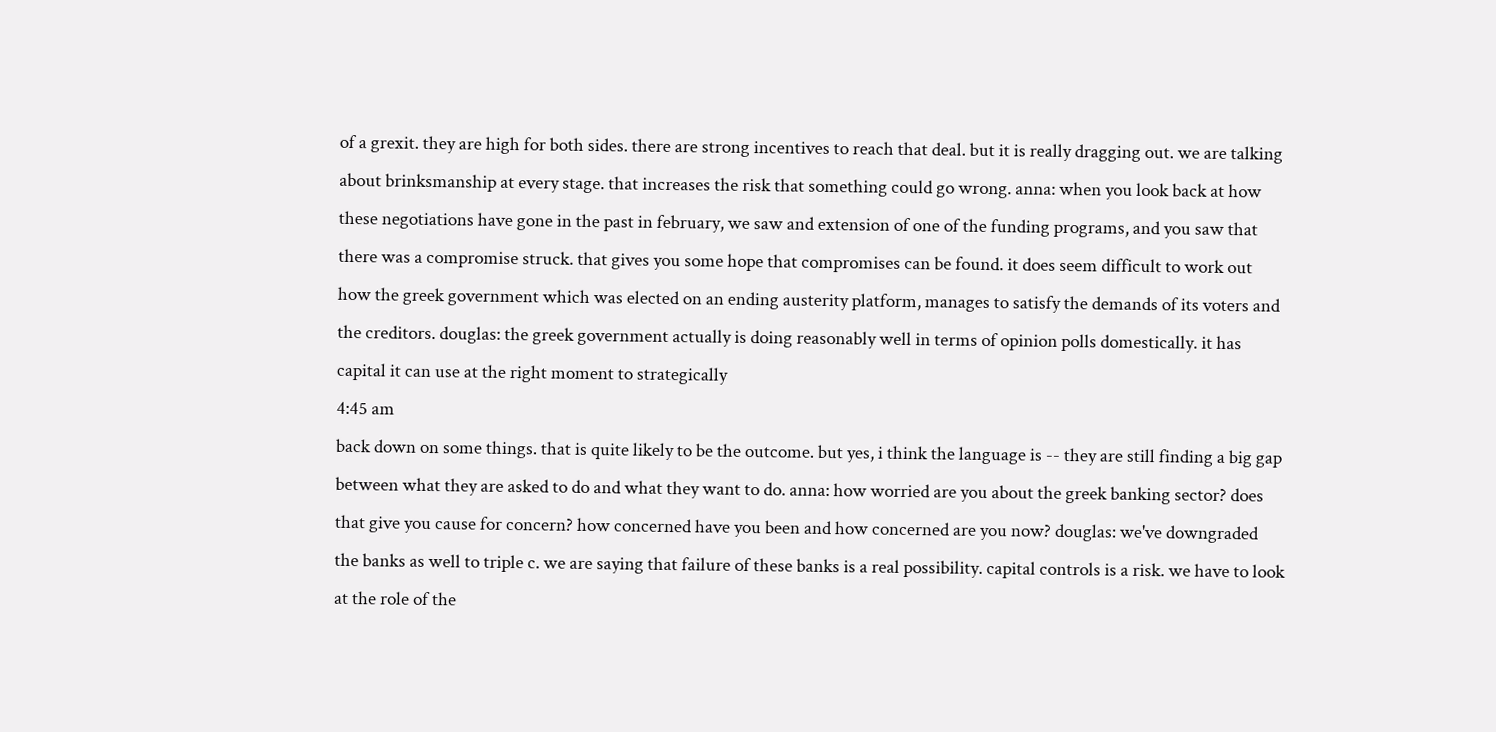of a grexit. they are high for both sides. there are strong incentives to reach that deal. but it is really dragging out. we are talking about brinksmanship at every stage. that increases the risk that something could go wrong. anna: when you look back at how these negotiations have gone in the past in february, we saw and extension of one of the funding programs, and you saw that there was a compromise struck. that gives you some hope that compromises can be found. it does seem difficult to work out how the greek government which was elected on an ending austerity platform, manages to satisfy the demands of its voters and the creditors. douglas: the greek government actually is doing reasonably well in terms of opinion polls domestically. it has capital it can use at the right moment to strategically
4:45 am
back down on some things. that is quite likely to be the outcome. but yes, i think the language is -- they are still finding a big gap between what they are asked to do and what they want to do. anna: how worried are you about the greek banking sector? does that give you cause for concern? how concerned have you been and how concerned are you now? douglas: we've downgraded the banks as well to triple c. we are saying that failure of these banks is a real possibility. capital controls is a risk. we have to look at the role of the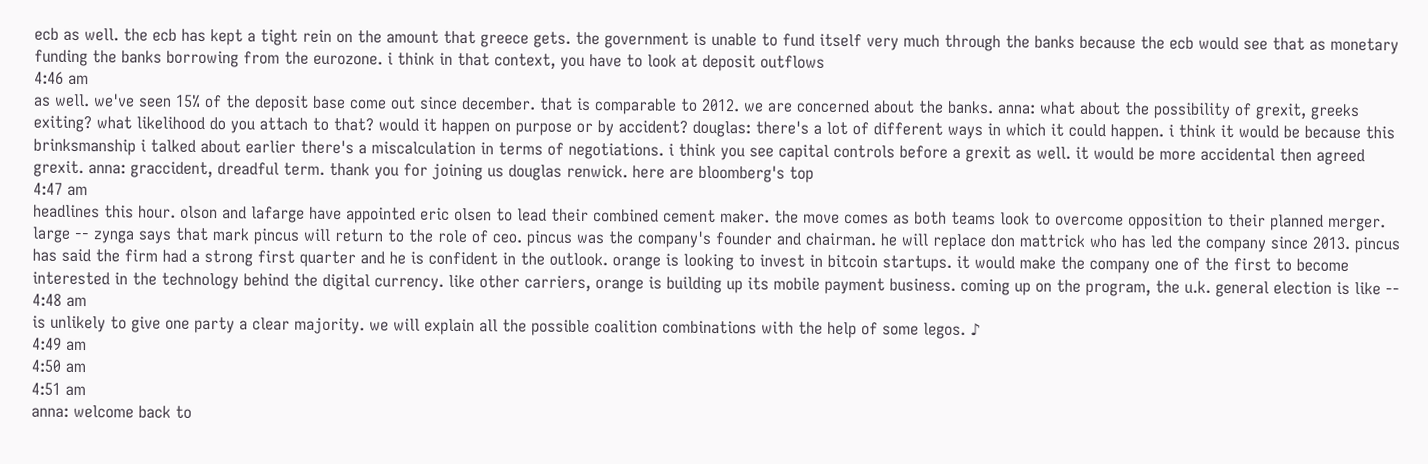ecb as well. the ecb has kept a tight rein on the amount that greece gets. the government is unable to fund itself very much through the banks because the ecb would see that as monetary funding the banks borrowing from the eurozone. i think in that context, you have to look at deposit outflows
4:46 am
as well. we've seen 15% of the deposit base come out since december. that is comparable to 2012. we are concerned about the banks. anna: what about the possibility of grexit, greeks exiting? what likelihood do you attach to that? would it happen on purpose or by accident? douglas: there's a lot of different ways in which it could happen. i think it would be because this brinksmanship i talked about earlier there's a miscalculation in terms of negotiations. i think you see capital controls before a grexit as well. it would be more accidental then agreed grexit. anna: graccident, dreadful term. thank you for joining us douglas renwick. here are bloomberg's top
4:47 am
headlines this hour. olson and lafarge have appointed eric olsen to lead their combined cement maker. the move comes as both teams look to overcome opposition to their planned merger. large -- zynga says that mark pincus will return to the role of ceo. pincus was the company's founder and chairman. he will replace don mattrick who has led the company since 2013. pincus has said the firm had a strong first quarter and he is confident in the outlook. orange is looking to invest in bitcoin startups. it would make the company one of the first to become interested in the technology behind the digital currency. like other carriers, orange is building up its mobile payment business. coming up on the program, the u.k. general election is like --
4:48 am
is unlikely to give one party a clear majority. we will explain all the possible coalition combinations with the help of some legos. ♪
4:49 am
4:50 am
4:51 am
anna: welcome back to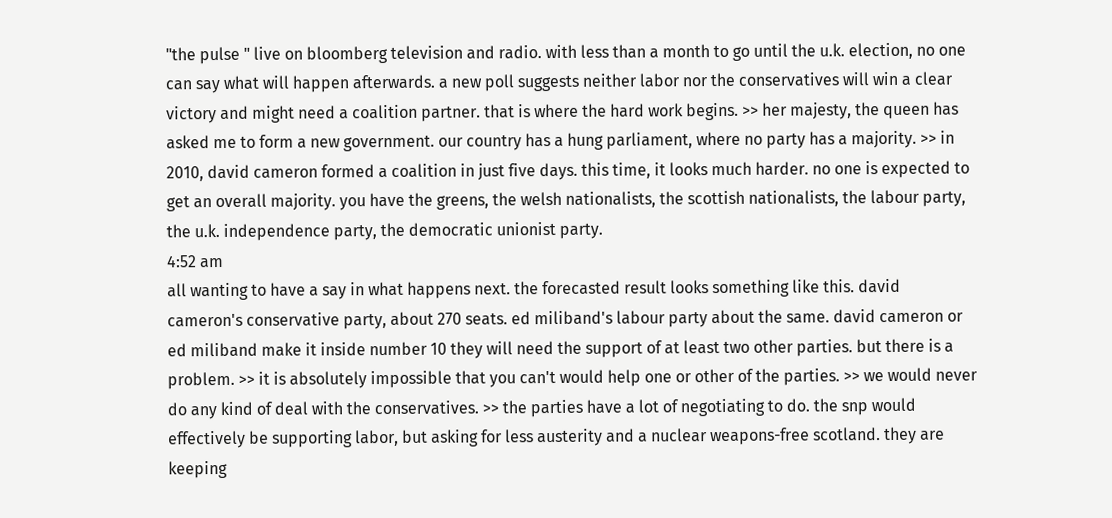"the pulse " live on bloomberg television and radio. with less than a month to go until the u.k. election, no one can say what will happen afterwards. a new poll suggests neither labor nor the conservatives will win a clear victory and might need a coalition partner. that is where the hard work begins. >> her majesty, the queen has asked me to form a new government. our country has a hung parliament, where no party has a majority. >> in 2010, david cameron formed a coalition in just five days. this time, it looks much harder. no one is expected to get an overall majority. you have the greens, the welsh nationalists, the scottish nationalists, the labour party, the u.k. independence party, the democratic unionist party.
4:52 am
all wanting to have a say in what happens next. the forecasted result looks something like this. david cameron's conservative party, about 270 seats. ed miliband's labour party about the same. david cameron or ed miliband make it inside number 10 they will need the support of at least two other parties. but there is a problem. >> it is absolutely impossible that you can't would help one or other of the parties. >> we would never do any kind of deal with the conservatives. >> the parties have a lot of negotiating to do. the snp would effectively be supporting labor, but asking for less austerity and a nuclear weapons-free scotland. they are keeping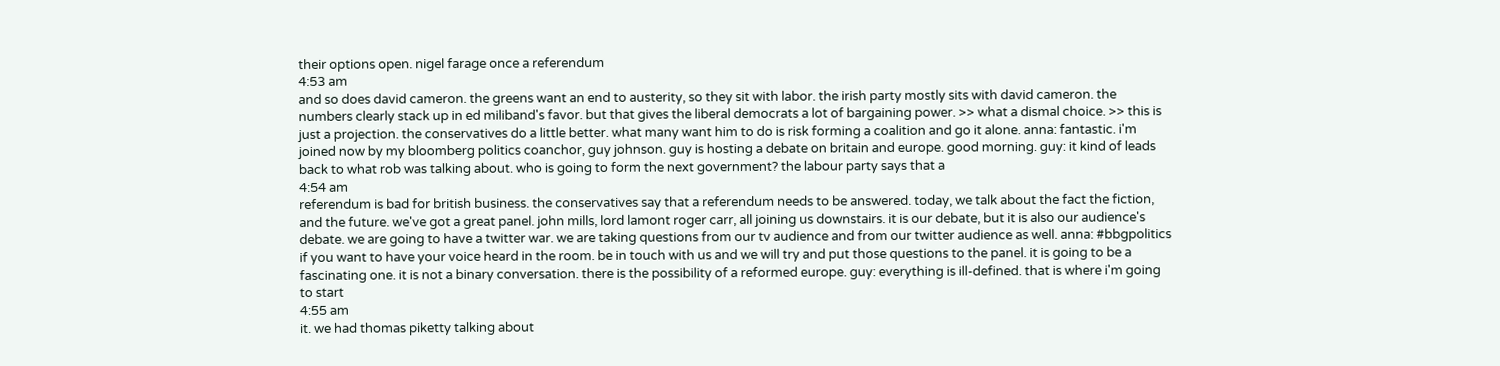their options open. nigel farage once a referendum
4:53 am
and so does david cameron. the greens want an end to austerity, so they sit with labor. the irish party mostly sits with david cameron. the numbers clearly stack up in ed miliband's favor. but that gives the liberal democrats a lot of bargaining power. >> what a dismal choice. >> this is just a projection. the conservatives do a little better. what many want him to do is risk forming a coalition and go it alone. anna: fantastic. i'm joined now by my bloomberg politics coanchor, guy johnson. guy is hosting a debate on britain and europe. good morning. guy: it kind of leads back to what rob was talking about. who is going to form the next government? the labour party says that a
4:54 am
referendum is bad for british business. the conservatives say that a referendum needs to be answered. today, we talk about the fact the fiction, and the future. we've got a great panel. john mills, lord lamont roger carr, all joining us downstairs. it is our debate, but it is also our audience's debate. we are going to have a twitter war. we are taking questions from our tv audience and from our twitter audience as well. anna: #bbgpolitics if you want to have your voice heard in the room. be in touch with us and we will try and put those questions to the panel. it is going to be a fascinating one. it is not a binary conversation. there is the possibility of a reformed europe. guy: everything is ill-defined. that is where i'm going to start
4:55 am
it. we had thomas piketty talking about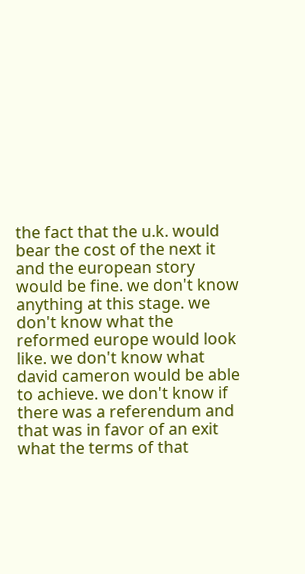the fact that the u.k. would bear the cost of the next it and the european story would be fine. we don't know anything at this stage. we don't know what the reformed europe would look like. we don't know what david cameron would be able to achieve. we don't know if there was a referendum and that was in favor of an exit what the terms of that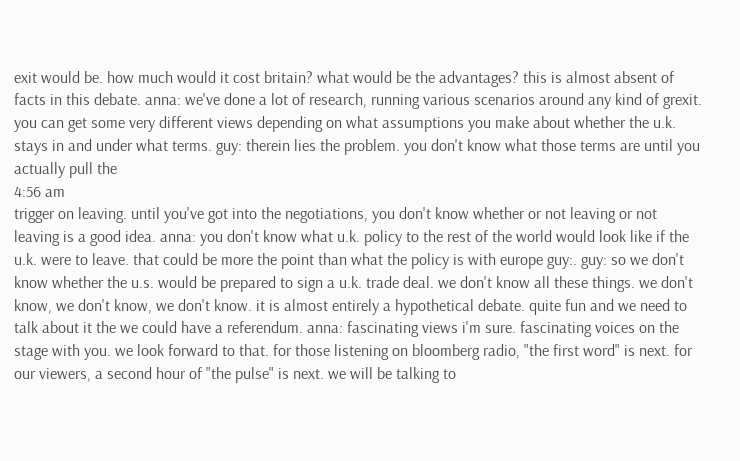exit would be. how much would it cost britain? what would be the advantages? this is almost absent of facts in this debate. anna: we've done a lot of research, running various scenarios around any kind of grexit. you can get some very different views depending on what assumptions you make about whether the u.k. stays in and under what terms. guy: therein lies the problem. you don't know what those terms are until you actually pull the
4:56 am
trigger on leaving. until you've got into the negotiations, you don't know whether or not leaving or not leaving is a good idea. anna: you don't know what u.k. policy to the rest of the world would look like if the u.k. were to leave. that could be more the point than what the policy is with europe guy:. guy: so we don't know whether the u.s. would be prepared to sign a u.k. trade deal. we don't know all these things. we don't know, we don't know, we don't know. it is almost entirely a hypothetical debate. quite fun and we need to talk about it the we could have a referendum. anna: fascinating views i'm sure. fascinating voices on the stage with you. we look forward to that. for those listening on bloomberg radio, "the first word" is next. for our viewers, a second hour of "the pulse" is next. we will be talking to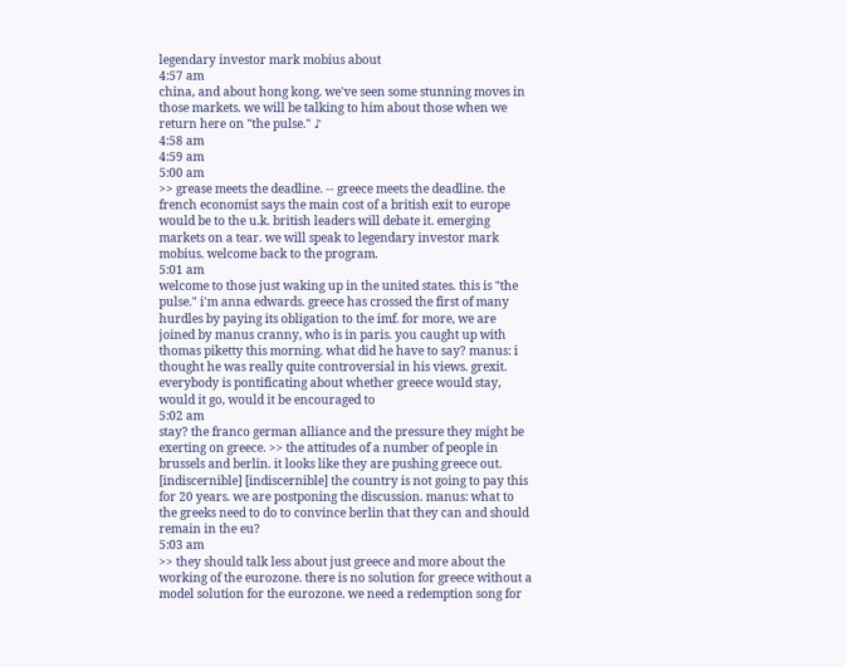legendary investor mark mobius about
4:57 am
china, and about hong kong. we've seen some stunning moves in those markets. we will be talking to him about those when we return here on "the pulse." ♪
4:58 am
4:59 am
5:00 am
>> grease meets the deadline. -- greece meets the deadline. the french economist says the main cost of a british exit to europe would be to the u.k. british leaders will debate it. emerging markets on a tear. we will speak to legendary investor mark mobius. welcome back to the program.
5:01 am
welcome to those just waking up in the united states. this is "the pulse." i'm anna edwards. greece has crossed the first of many hurdles by paying its obligation to the imf. for more, we are joined by manus cranny, who is in paris. you caught up with thomas piketty this morning. what did he have to say? manus: i thought he was really quite controversial in his views. grexit. everybody is pontificating about whether greece would stay, would it go, would it be encouraged to
5:02 am
stay? the franco german alliance and the pressure they might be exerting on greece. >> the attitudes of a number of people in brussels and berlin. it looks like they are pushing greece out. [indiscernible] [indiscernible] the country is not going to pay this for 20 years. we are postponing the discussion. manus: what to the greeks need to do to convince berlin that they can and should remain in the eu?
5:03 am
>> they should talk less about just greece and more about the working of the eurozone. there is no solution for greece without a model solution for the eurozone. we need a redemption song for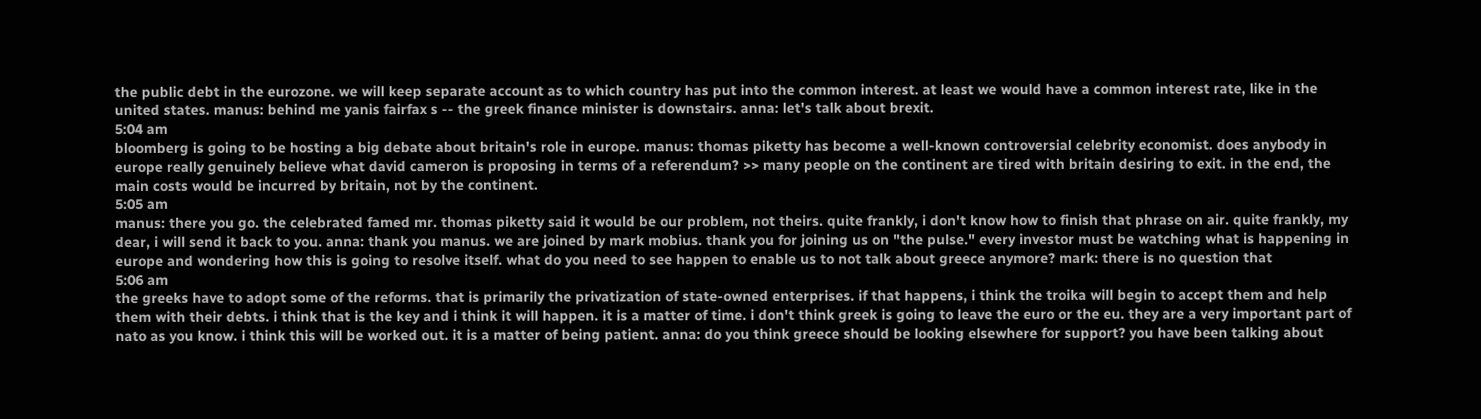the public debt in the eurozone. we will keep separate account as to which country has put into the common interest. at least we would have a common interest rate, like in the united states. manus: behind me yanis fairfax s -- the greek finance minister is downstairs. anna: let's talk about brexit.
5:04 am
bloomberg is going to be hosting a big debate about britain's role in europe. manus: thomas piketty has become a well-known controversial celebrity economist. does anybody in europe really genuinely believe what david cameron is proposing in terms of a referendum? >> many people on the continent are tired with britain desiring to exit. in the end, the main costs would be incurred by britain, not by the continent.
5:05 am
manus: there you go. the celebrated famed mr. thomas piketty said it would be our problem, not theirs. quite frankly, i don't know how to finish that phrase on air. quite frankly, my dear, i will send it back to you. anna: thank you manus. we are joined by mark mobius. thank you for joining us on "the pulse." every investor must be watching what is happening in europe and wondering how this is going to resolve itself. what do you need to see happen to enable us to not talk about greece anymore? mark: there is no question that
5:06 am
the greeks have to adopt some of the reforms. that is primarily the privatization of state-owned enterprises. if that happens, i think the troika will begin to accept them and help them with their debts. i think that is the key and i think it will happen. it is a matter of time. i don't think greek is going to leave the euro or the eu. they are a very important part of nato as you know. i think this will be worked out. it is a matter of being patient. anna: do you think greece should be looking elsewhere for support? you have been talking about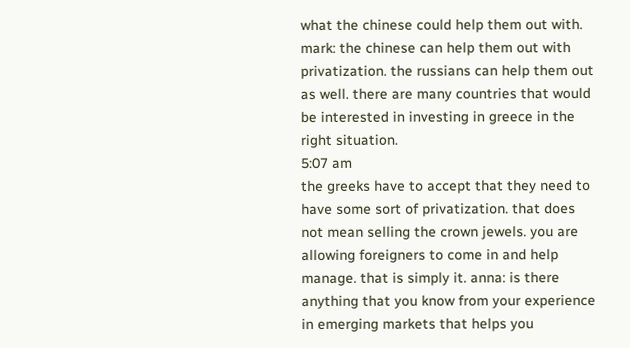what the chinese could help them out with. mark: the chinese can help them out with privatization. the russians can help them out as well. there are many countries that would be interested in investing in greece in the right situation.
5:07 am
the greeks have to accept that they need to have some sort of privatization. that does not mean selling the crown jewels. you are allowing foreigners to come in and help manage. that is simply it. anna: is there anything that you know from your experience in emerging markets that helps you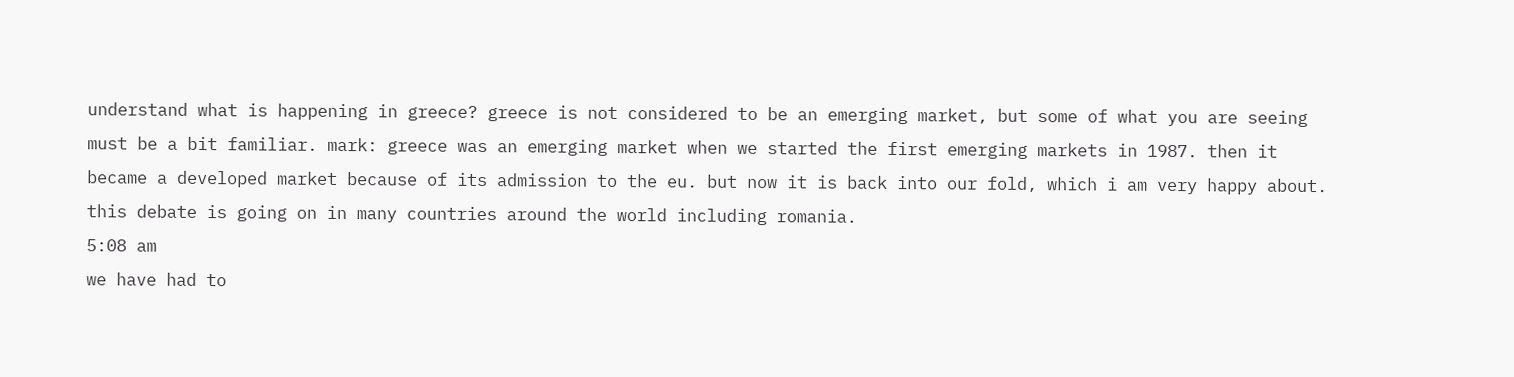understand what is happening in greece? greece is not considered to be an emerging market, but some of what you are seeing must be a bit familiar. mark: greece was an emerging market when we started the first emerging markets in 1987. then it became a developed market because of its admission to the eu. but now it is back into our fold, which i am very happy about. this debate is going on in many countries around the world including romania.
5:08 am
we have had to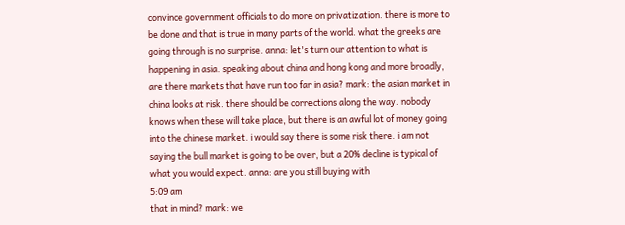convince government officials to do more on privatization. there is more to be done and that is true in many parts of the world. what the greeks are going through is no surprise. anna: let's turn our attention to what is happening in asia. speaking about china and hong kong and more broadly, are there markets that have run too far in asia? mark: the asian market in china looks at risk. there should be corrections along the way. nobody knows when these will take place, but there is an awful lot of money going into the chinese market. i would say there is some risk there. i am not saying the bull market is going to be over, but a 20% decline is typical of what you would expect. anna: are you still buying with
5:09 am
that in mind? mark: we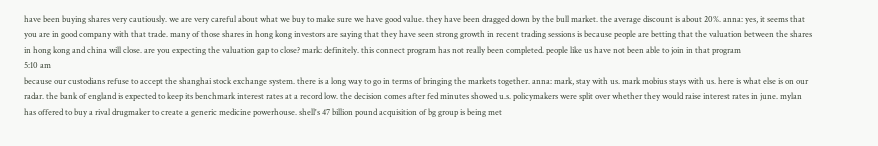have been buying shares very cautiously. we are very careful about what we buy to make sure we have good value. they have been dragged down by the bull market. the average discount is about 20%. anna: yes, it seems that you are in good company with that trade. many of those shares in hong kong investors are saying that they have seen strong growth in recent trading sessions is because people are betting that the valuation between the shares in hong kong and china will close. are you expecting the valuation gap to close? mark: definitely. this connect program has not really been completed. people like us have not been able to join in that program
5:10 am
because our custodians refuse to accept the shanghai stock exchange system. there is a long way to go in terms of bringing the markets together. anna: mark, stay with us. mark mobius stays with us. here is what else is on our radar. the bank of england is expected to keep its benchmark interest rates at a record low. the decision comes after fed minutes showed u.s. policymakers were split over whether they would raise interest rates in june. mylan has offered to buy a rival drugmaker to create a generic medicine powerhouse. shell's 47 billion pound acquisition of bg group is being met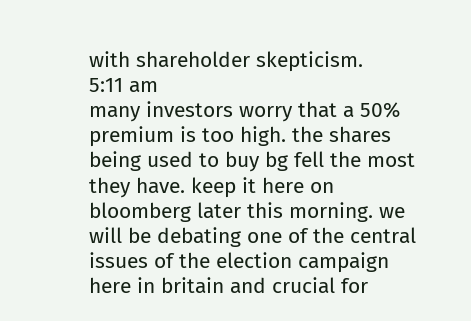with shareholder skepticism.
5:11 am
many investors worry that a 50% premium is too high. the shares being used to buy bg fell the most they have. keep it here on bloomberg later this morning. we will be debating one of the central issues of the election campaign here in britain and crucial for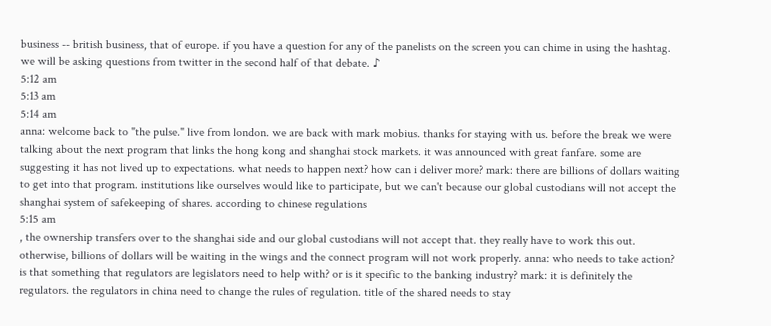business -- british business, that of europe. if you have a question for any of the panelists on the screen you can chime in using the hashtag. we will be asking questions from twitter in the second half of that debate. ♪
5:12 am
5:13 am
5:14 am
anna: welcome back to "the pulse." live from london. we are back with mark mobius. thanks for staying with us. before the break we were talking about the next program that links the hong kong and shanghai stock markets. it was announced with great fanfare. some are suggesting it has not lived up to expectations. what needs to happen next? how can i deliver more? mark: there are billions of dollars waiting to get into that program. institutions like ourselves would like to participate, but we can't because our global custodians will not accept the shanghai system of safekeeping of shares. according to chinese regulations
5:15 am
, the ownership transfers over to the shanghai side and our global custodians will not accept that. they really have to work this out. otherwise, billions of dollars will be waiting in the wings and the connect program will not work properly. anna: who needs to take action? is that something that regulators are legislators need to help with? or is it specific to the banking industry? mark: it is definitely the regulators. the regulators in china need to change the rules of regulation. title of the shared needs to stay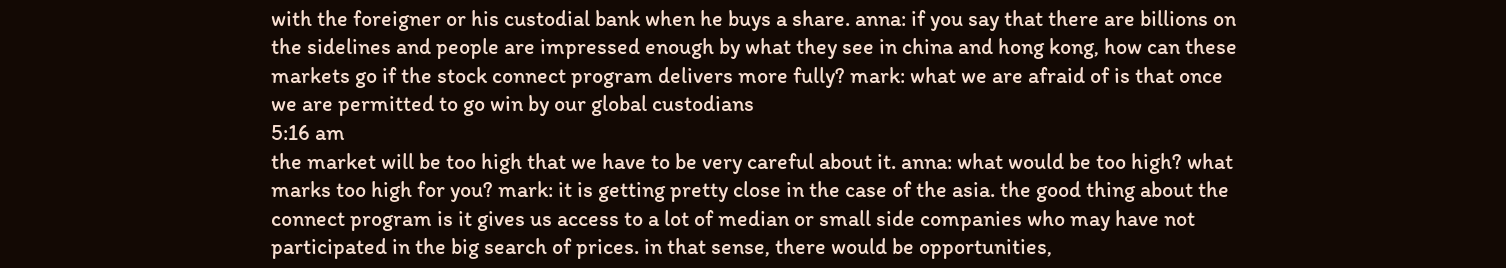with the foreigner or his custodial bank when he buys a share. anna: if you say that there are billions on the sidelines and people are impressed enough by what they see in china and hong kong, how can these markets go if the stock connect program delivers more fully? mark: what we are afraid of is that once we are permitted to go win by our global custodians
5:16 am
the market will be too high that we have to be very careful about it. anna: what would be too high? what marks too high for you? mark: it is getting pretty close in the case of the asia. the good thing about the connect program is it gives us access to a lot of median or small side companies who may have not participated in the big search of prices. in that sense, there would be opportunities,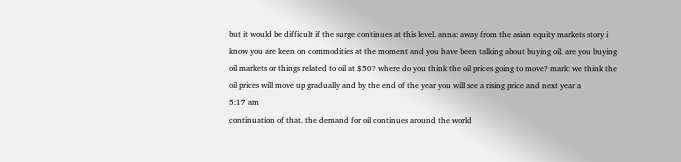but it would be difficult if the surge continues at this level. anna: away from the asian equity markets story i know you are keen on commodities at the moment and you have been talking about buying oil. are you buying oil markets or things related to oil at $50? where do you think the oil prices going to move? mark: we think the oil prices will move up gradually and by the end of the year you will see a rising price and next year a
5:17 am
continuation of that. the demand for oil continues around the world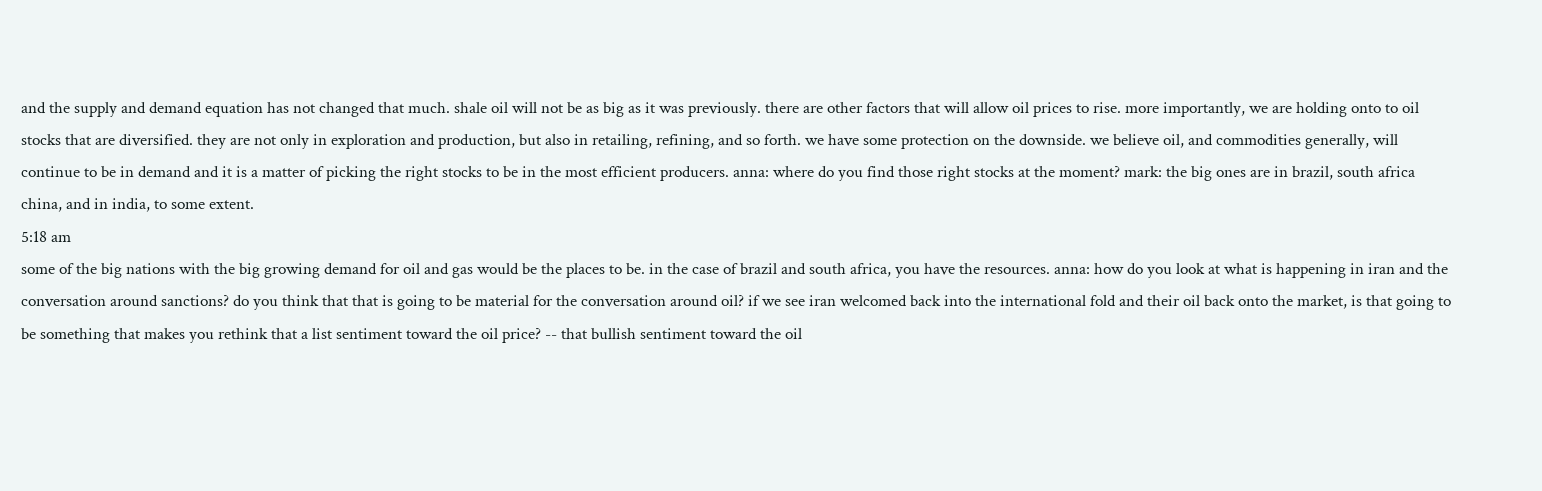and the supply and demand equation has not changed that much. shale oil will not be as big as it was previously. there are other factors that will allow oil prices to rise. more importantly, we are holding onto to oil stocks that are diversified. they are not only in exploration and production, but also in retailing, refining, and so forth. we have some protection on the downside. we believe oil, and commodities generally, will continue to be in demand and it is a matter of picking the right stocks to be in the most efficient producers. anna: where do you find those right stocks at the moment? mark: the big ones are in brazil, south africa china, and in india, to some extent.
5:18 am
some of the big nations with the big growing demand for oil and gas would be the places to be. in the case of brazil and south africa, you have the resources. anna: how do you look at what is happening in iran and the conversation around sanctions? do you think that that is going to be material for the conversation around oil? if we see iran welcomed back into the international fold and their oil back onto the market, is that going to be something that makes you rethink that a list sentiment toward the oil price? -- that bullish sentiment toward the oil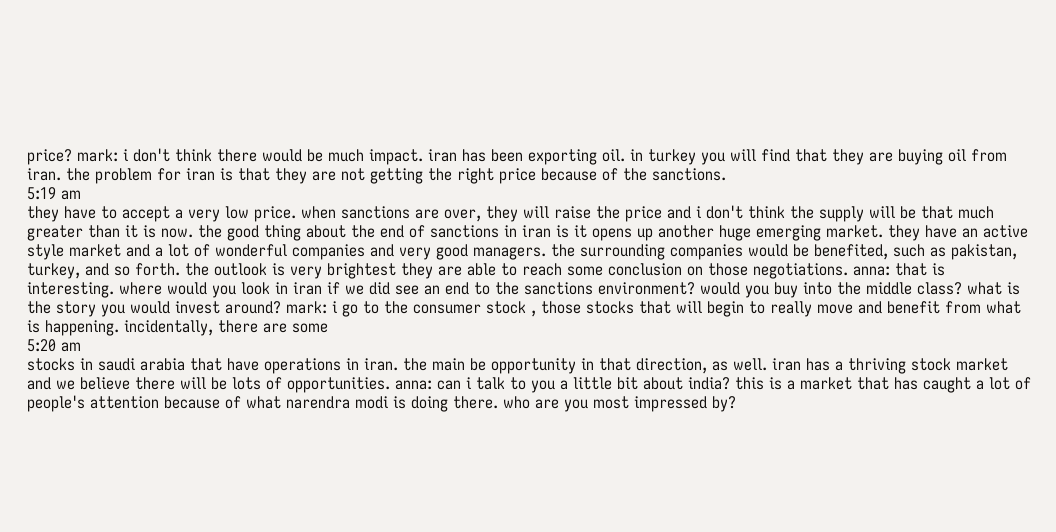price? mark: i don't think there would be much impact. iran has been exporting oil. in turkey you will find that they are buying oil from iran. the problem for iran is that they are not getting the right price because of the sanctions.
5:19 am
they have to accept a very low price. when sanctions are over, they will raise the price and i don't think the supply will be that much greater than it is now. the good thing about the end of sanctions in iran is it opens up another huge emerging market. they have an active style market and a lot of wonderful companies and very good managers. the surrounding companies would be benefited, such as pakistan, turkey, and so forth. the outlook is very brightest they are able to reach some conclusion on those negotiations. anna: that is interesting. where would you look in iran if we did see an end to the sanctions environment? would you buy into the middle class? what is the story you would invest around? mark: i go to the consumer stock , those stocks that will begin to really move and benefit from what is happening. incidentally, there are some
5:20 am
stocks in saudi arabia that have operations in iran. the main be opportunity in that direction, as well. iran has a thriving stock market and we believe there will be lots of opportunities. anna: can i talk to you a little bit about india? this is a market that has caught a lot of people's attention because of what narendra modi is doing there. who are you most impressed by?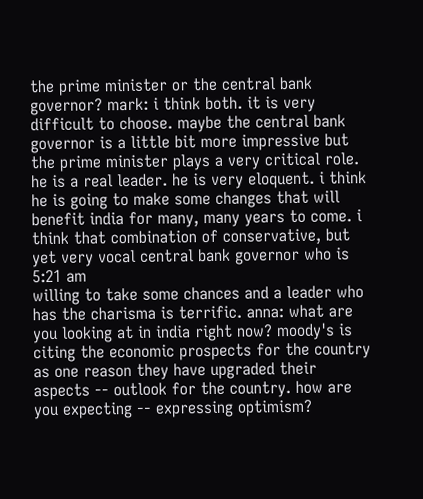the prime minister or the central bank governor? mark: i think both. it is very difficult to choose. maybe the central bank governor is a little bit more impressive but the prime minister plays a very critical role. he is a real leader. he is very eloquent. i think he is going to make some changes that will benefit india for many, many years to come. i think that combination of conservative, but yet very vocal central bank governor who is
5:21 am
willing to take some chances and a leader who has the charisma is terrific. anna: what are you looking at in india right now? moody's is citing the economic prospects for the country as one reason they have upgraded their aspects -- outlook for the country. how are you expecting -- expressing optimism?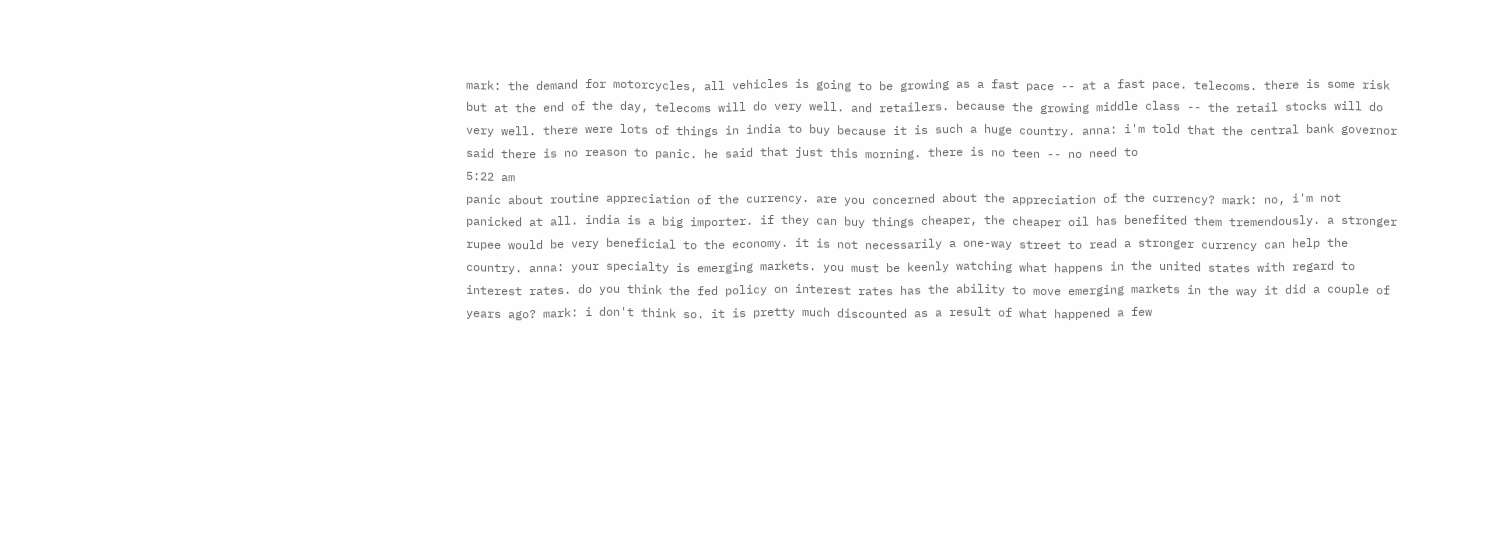mark: the demand for motorcycles, all vehicles is going to be growing as a fast pace -- at a fast pace. telecoms. there is some risk but at the end of the day, telecoms will do very well. and retailers. because the growing middle class -- the retail stocks will do very well. there were lots of things in india to buy because it is such a huge country. anna: i'm told that the central bank governor said there is no reason to panic. he said that just this morning. there is no teen -- no need to
5:22 am
panic about routine appreciation of the currency. are you concerned about the appreciation of the currency? mark: no, i'm not panicked at all. india is a big importer. if they can buy things cheaper, the cheaper oil has benefited them tremendously. a stronger rupee would be very beneficial to the economy. it is not necessarily a one-way street to read a stronger currency can help the country. anna: your specialty is emerging markets. you must be keenly watching what happens in the united states with regard to interest rates. do you think the fed policy on interest rates has the ability to move emerging markets in the way it did a couple of years ago? mark: i don't think so. it is pretty much discounted as a result of what happened a few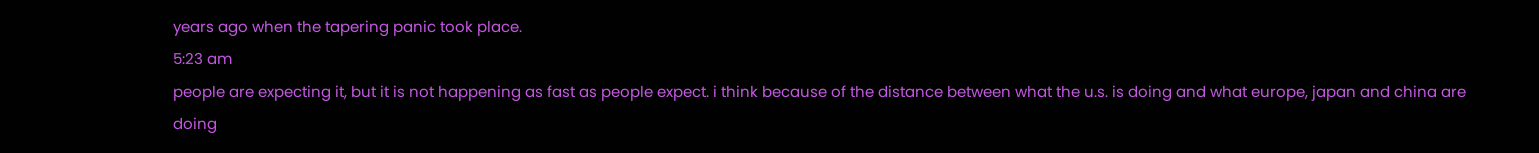years ago when the tapering panic took place.
5:23 am
people are expecting it, but it is not happening as fast as people expect. i think because of the distance between what the u.s. is doing and what europe, japan and china are doing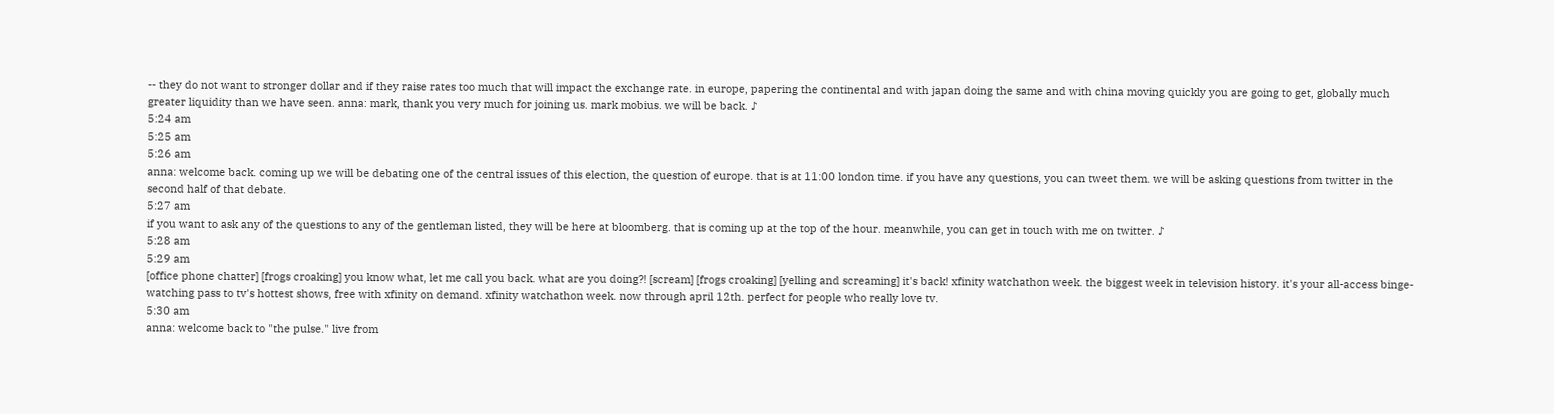-- they do not want to stronger dollar and if they raise rates too much that will impact the exchange rate. in europe, papering the continental and with japan doing the same and with china moving quickly you are going to get, globally much greater liquidity than we have seen. anna: mark, thank you very much for joining us. mark mobius. we will be back. ♪
5:24 am
5:25 am
5:26 am
anna: welcome back. coming up we will be debating one of the central issues of this election, the question of europe. that is at 11:00 london time. if you have any questions, you can tweet them. we will be asking questions from twitter in the second half of that debate.
5:27 am
if you want to ask any of the questions to any of the gentleman listed, they will be here at bloomberg. that is coming up at the top of the hour. meanwhile, you can get in touch with me on twitter. ♪
5:28 am
5:29 am
[office phone chatter] [frogs croaking] you know what, let me call you back. what are you doing?! [scream] [frogs croaking] [yelling and screaming] it's back! xfinity watchathon week. the biggest week in television history. it's your all-access binge-watching pass to tv's hottest shows, free with xfinity on demand. xfinity watchathon week. now through april 12th. perfect for people who really love tv.
5:30 am
anna: welcome back to "the pulse." live from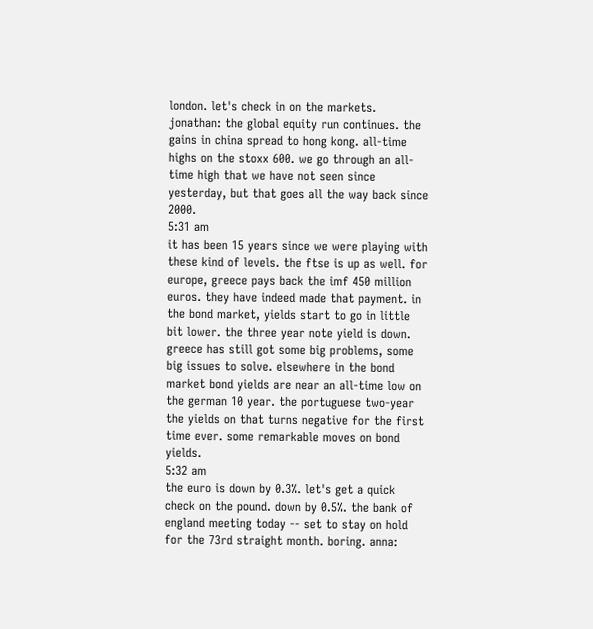london. let's check in on the markets. jonathan: the global equity run continues. the gains in china spread to hong kong. all-time highs on the stoxx 600. we go through an all-time high that we have not seen since yesterday, but that goes all the way back since 2000.
5:31 am
it has been 15 years since we were playing with these kind of levels. the ftse is up as well. for europe, greece pays back the imf 450 million euros. they have indeed made that payment. in the bond market, yields start to go in little bit lower. the three year note yield is down. greece has still got some big problems, some big issues to solve. elsewhere in the bond market bond yields are near an all-time low on the german 10 year. the portuguese two-year the yields on that turns negative for the first time ever. some remarkable moves on bond yields.
5:32 am
the euro is down by 0.3%. let's get a quick check on the pound. down by 0.5%. the bank of england meeting today -- set to stay on hold for the 73rd straight month. boring. anna: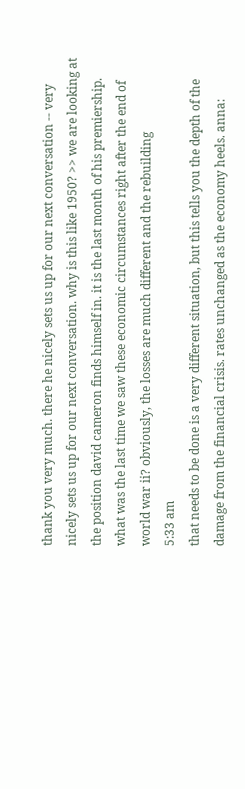thank you very much. there he nicely sets us up for our next conversation -- very nicely sets us up for our next conversation. why is this like 1950? >> we are looking at the position david cameron finds himself in. it is the last month of his premiership. what was the last time we saw these economic circumstances right after the end of world war ii? obviously, the losses are much different and the rebuilding
5:33 am
that needs to be done is a very different situation, but this tells you the depth of the damage from the financial crisis. rates unchanged as the economy heels. anna: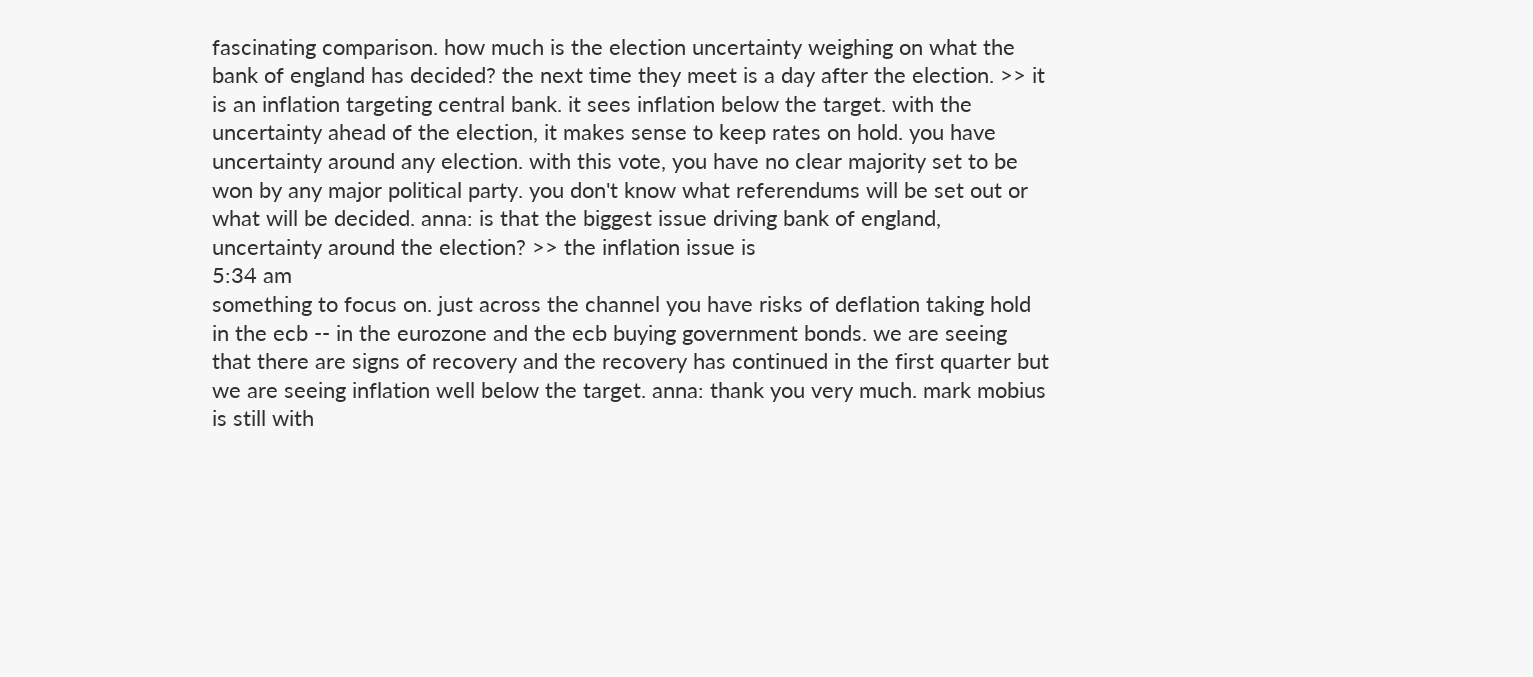fascinating comparison. how much is the election uncertainty weighing on what the bank of england has decided? the next time they meet is a day after the election. >> it is an inflation targeting central bank. it sees inflation below the target. with the uncertainty ahead of the election, it makes sense to keep rates on hold. you have uncertainty around any election. with this vote, you have no clear majority set to be won by any major political party. you don't know what referendums will be set out or what will be decided. anna: is that the biggest issue driving bank of england, uncertainty around the election? >> the inflation issue is
5:34 am
something to focus on. just across the channel you have risks of deflation taking hold in the ecb -- in the eurozone and the ecb buying government bonds. we are seeing that there are signs of recovery and the recovery has continued in the first quarter but we are seeing inflation well below the target. anna: thank you very much. mark mobius is still with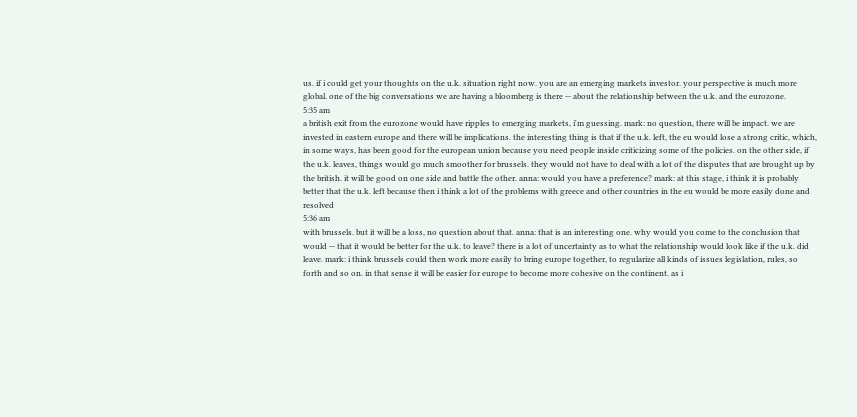us. if i could get your thoughts on the u.k. situation right now. you are an emerging markets investor. your perspective is much more global. one of the big conversations we are having a bloomberg is there -- about the relationship between the u.k. and the eurozone.
5:35 am
a british exit from the eurozone would have ripples to emerging markets, i'm guessing. mark: no question, there will be impact. we are invested in eastern europe and there will be implications. the interesting thing is that if the u.k. left, the eu would lose a strong critic, which, in some ways, has been good for the european union because you need people inside criticizing some of the policies. on the other side, if the u.k. leaves, things would go much smoother for brussels. they would not have to deal with a lot of the disputes that are brought up by the british. it will be good on one side and battle the other. anna: would you have a preference? mark: at this stage, i think it is probably better that the u.k. left because then i think a lot of the problems with greece and other countries in the eu would be more easily done and resolved
5:36 am
with brussels. but it will be a loss, no question about that. anna: that is an interesting one. why would you come to the conclusion that would -- that it would be better for the u.k. to leave? there is a lot of uncertainty as to what the relationship would look like if the u.k. did leave. mark: i think brussels could then work more easily to bring europe together, to regularize all kinds of issues legislation, rules, so forth and so on. in that sense it will be easier for europe to become more cohesive on the continent. as i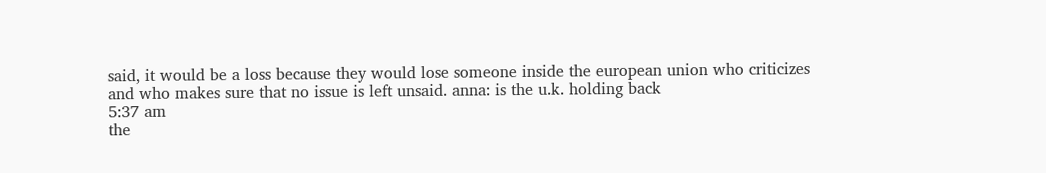said, it would be a loss because they would lose someone inside the european union who criticizes and who makes sure that no issue is left unsaid. anna: is the u.k. holding back
5:37 am
the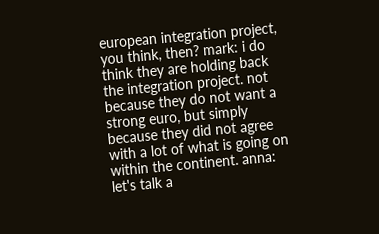european integration project, you think, then? mark: i do think they are holding back the integration project. not because they do not want a strong euro, but simply because they did not agree with a lot of what is going on within the continent. anna: let's talk a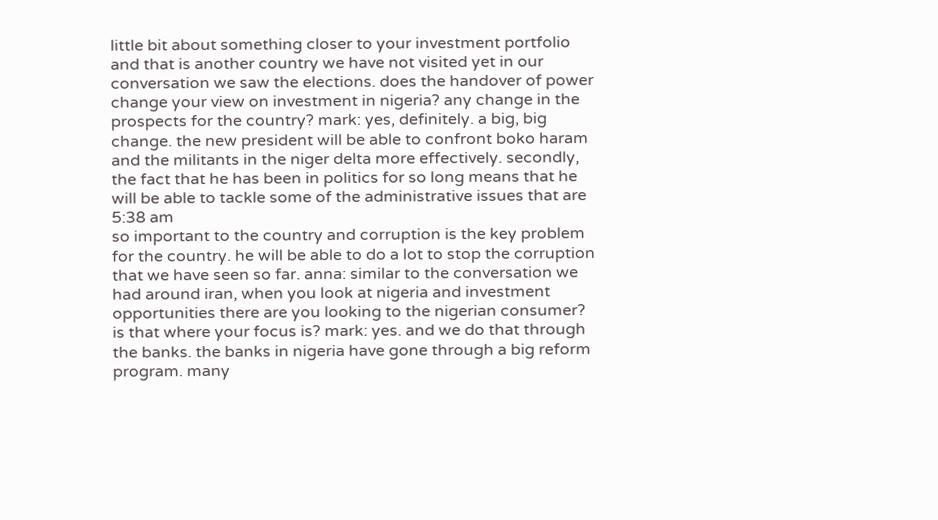little bit about something closer to your investment portfolio and that is another country we have not visited yet in our conversation we saw the elections. does the handover of power change your view on investment in nigeria? any change in the prospects for the country? mark: yes, definitely. a big, big change. the new president will be able to confront boko haram and the militants in the niger delta more effectively. secondly, the fact that he has been in politics for so long means that he will be able to tackle some of the administrative issues that are
5:38 am
so important to the country and corruption is the key problem for the country. he will be able to do a lot to stop the corruption that we have seen so far. anna: similar to the conversation we had around iran, when you look at nigeria and investment opportunities there are you looking to the nigerian consumer? is that where your focus is? mark: yes. and we do that through the banks. the banks in nigeria have gone through a big reform program. many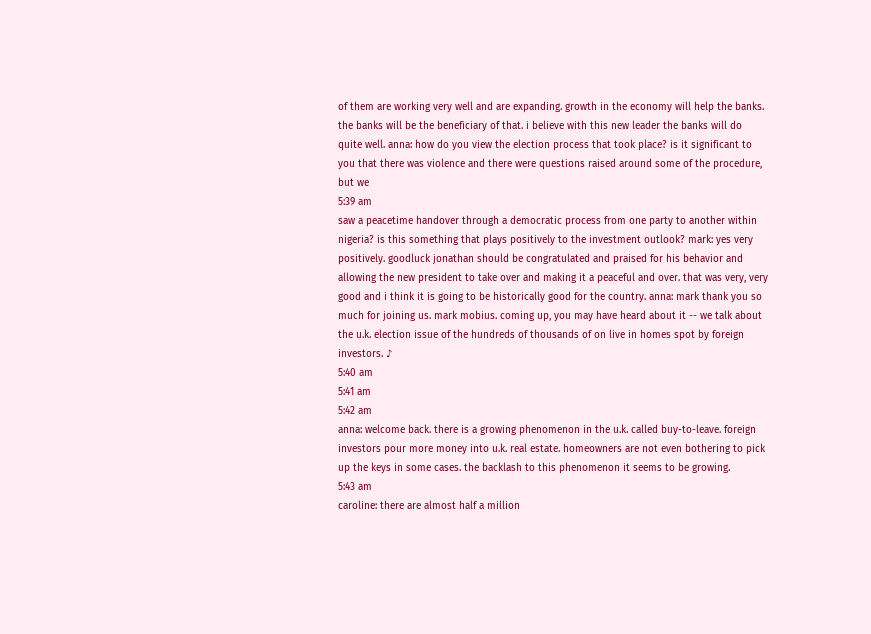of them are working very well and are expanding. growth in the economy will help the banks. the banks will be the beneficiary of that. i believe with this new leader the banks will do quite well. anna: how do you view the election process that took place? is it significant to you that there was violence and there were questions raised around some of the procedure, but we
5:39 am
saw a peacetime handover through a democratic process from one party to another within nigeria? is this something that plays positively to the investment outlook? mark: yes very positively. goodluck jonathan should be congratulated and praised for his behavior and allowing the new president to take over and making it a peaceful and over. that was very, very good and i think it is going to be historically good for the country. anna: mark thank you so much for joining us. mark mobius. coming up, you may have heard about it -- we talk about the u.k. election issue of the hundreds of thousands of on live in homes spot by foreign investors. ♪
5:40 am
5:41 am
5:42 am
anna: welcome back. there is a growing phenomenon in the u.k. called buy-to-leave. foreign investors pour more money into u.k. real estate. homeowners are not even bothering to pick up the keys in some cases. the backlash to this phenomenon it seems to be growing.
5:43 am
caroline: there are almost half a million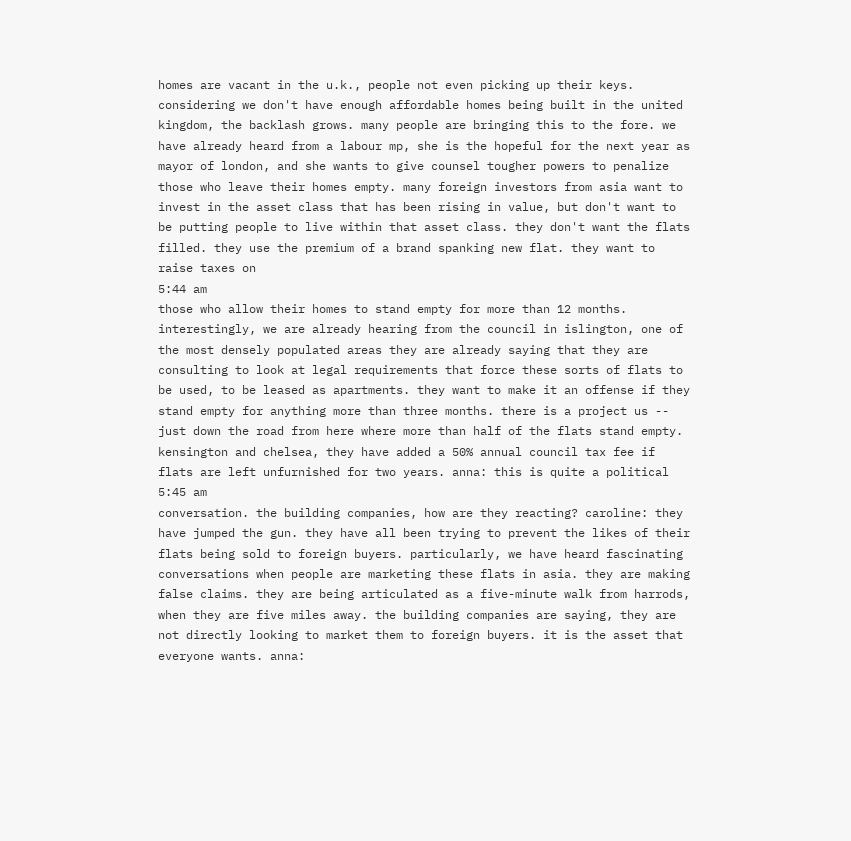homes are vacant in the u.k., people not even picking up their keys. considering we don't have enough affordable homes being built in the united kingdom, the backlash grows. many people are bringing this to the fore. we have already heard from a labour mp, she is the hopeful for the next year as mayor of london, and she wants to give counsel tougher powers to penalize those who leave their homes empty. many foreign investors from asia want to invest in the asset class that has been rising in value, but don't want to be putting people to live within that asset class. they don't want the flats filled. they use the premium of a brand spanking new flat. they want to raise taxes on
5:44 am
those who allow their homes to stand empty for more than 12 months. interestingly, we are already hearing from the council in islington, one of the most densely populated areas they are already saying that they are consulting to look at legal requirements that force these sorts of flats to be used, to be leased as apartments. they want to make it an offense if they stand empty for anything more than three months. there is a project us -- just down the road from here where more than half of the flats stand empty. kensington and chelsea, they have added a 50% annual council tax fee if flats are left unfurnished for two years. anna: this is quite a political
5:45 am
conversation. the building companies, how are they reacting? caroline: they have jumped the gun. they have all been trying to prevent the likes of their flats being sold to foreign buyers. particularly, we have heard fascinating conversations when people are marketing these flats in asia. they are making false claims. they are being articulated as a five-minute walk from harrods, when they are five miles away. the building companies are saying, they are not directly looking to market them to foreign buyers. it is the asset that everyone wants. anna: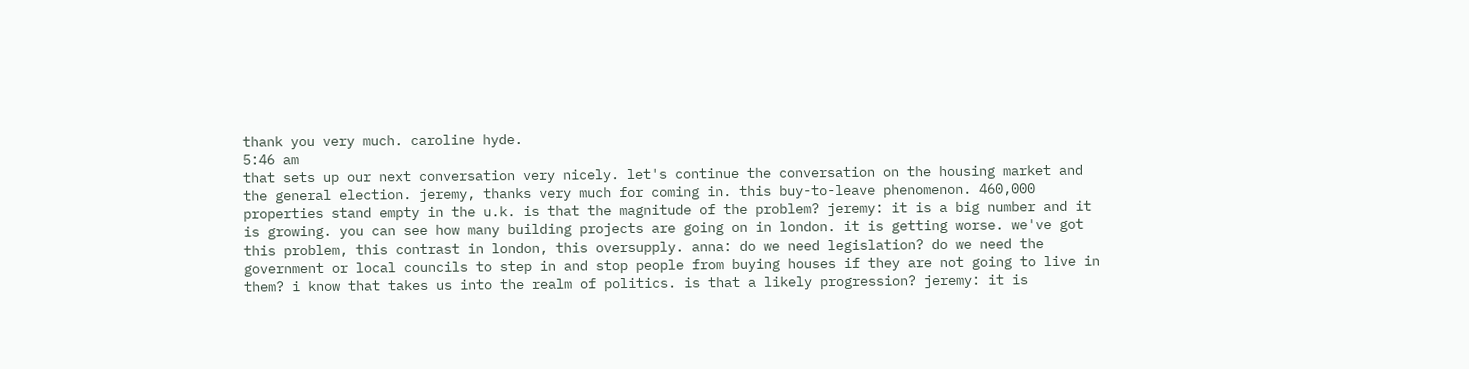thank you very much. caroline hyde.
5:46 am
that sets up our next conversation very nicely. let's continue the conversation on the housing market and the general election. jeremy, thanks very much for coming in. this buy-to-leave phenomenon. 460,000 properties stand empty in the u.k. is that the magnitude of the problem? jeremy: it is a big number and it is growing. you can see how many building projects are going on in london. it is getting worse. we've got this problem, this contrast in london, this oversupply. anna: do we need legislation? do we need the government or local councils to step in and stop people from buying houses if they are not going to live in them? i know that takes us into the realm of politics. is that a likely progression? jeremy: it is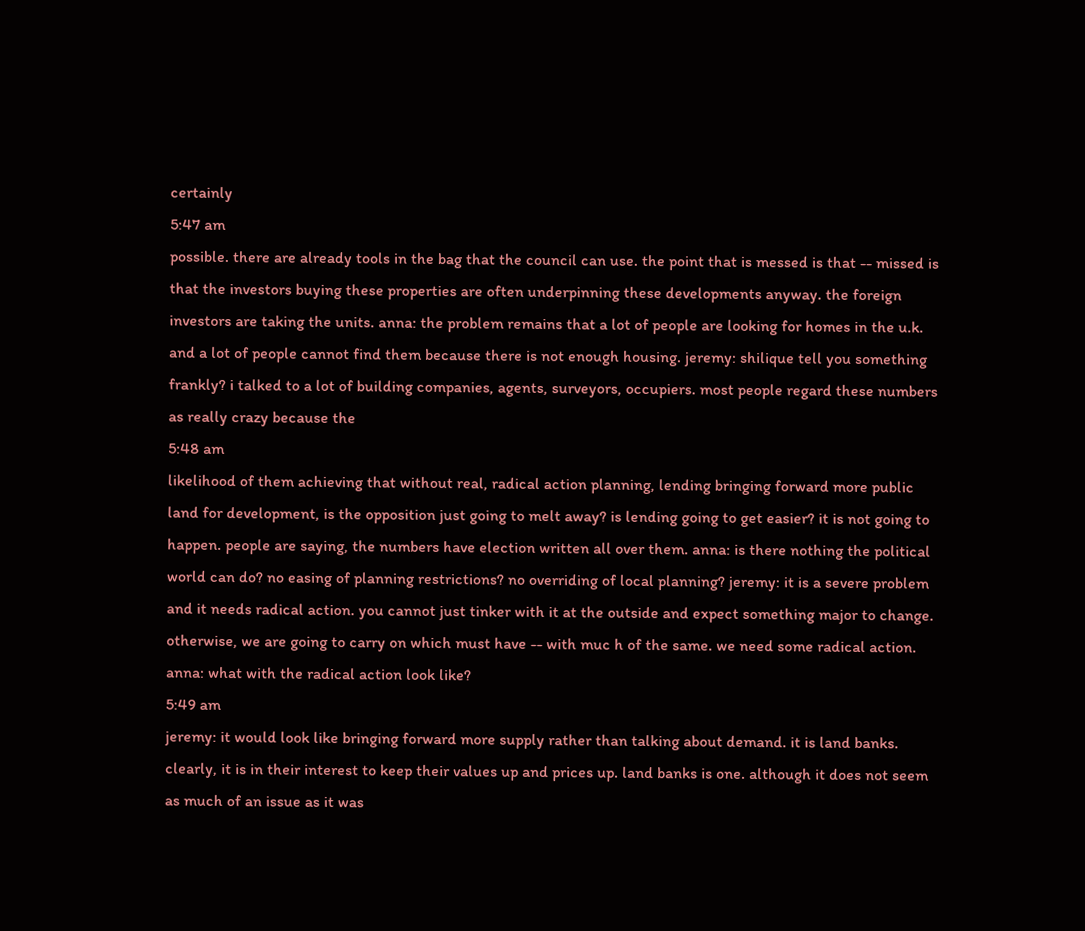certainly
5:47 am
possible. there are already tools in the bag that the council can use. the point that is messed is that -- missed is that the investors buying these properties are often underpinning these developments anyway. the foreign investors are taking the units. anna: the problem remains that a lot of people are looking for homes in the u.k. and a lot of people cannot find them because there is not enough housing. jeremy: shilique tell you something frankly? i talked to a lot of building companies, agents, surveyors, occupiers. most people regard these numbers as really crazy because the
5:48 am
likelihood of them achieving that without real, radical action planning, lending bringing forward more public land for development, is the opposition just going to melt away? is lending going to get easier? it is not going to happen. people are saying, the numbers have election written all over them. anna: is there nothing the political world can do? no easing of planning restrictions? no overriding of local planning? jeremy: it is a severe problem and it needs radical action. you cannot just tinker with it at the outside and expect something major to change. otherwise, we are going to carry on which must have -- with muc h of the same. we need some radical action. anna: what with the radical action look like?
5:49 am
jeremy: it would look like bringing forward more supply rather than talking about demand. it is land banks. clearly, it is in their interest to keep their values up and prices up. land banks is one. although it does not seem as much of an issue as it was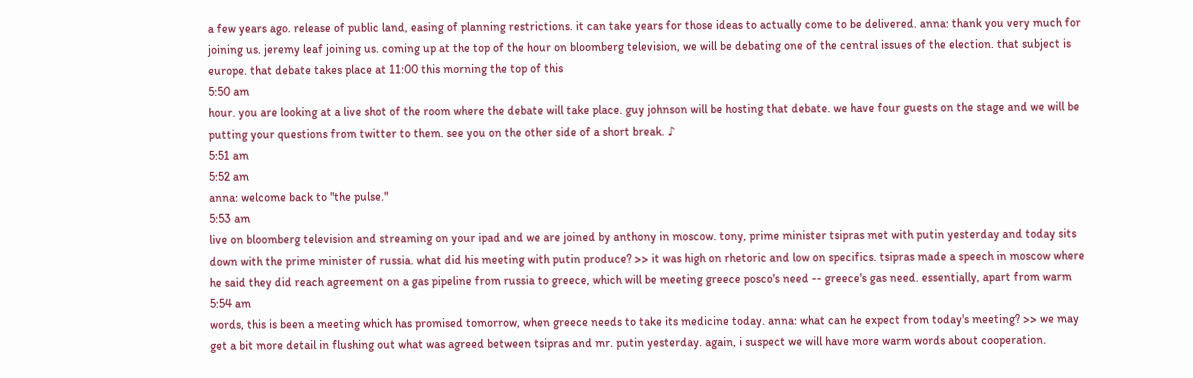a few years ago. release of public land, easing of planning restrictions. it can take years for those ideas to actually come to be delivered. anna: thank you very much for joining us. jeremy leaf joining us. coming up at the top of the hour on bloomberg television, we will be debating one of the central issues of the election. that subject is europe. that debate takes place at 11:00 this morning the top of this
5:50 am
hour. you are looking at a live shot of the room where the debate will take place. guy johnson will be hosting that debate. we have four guests on the stage and we will be putting your questions from twitter to them. see you on the other side of a short break. ♪
5:51 am
5:52 am
anna: welcome back to "the pulse."
5:53 am
live on bloomberg television and streaming on your ipad and we are joined by anthony in moscow. tony, prime minister tsipras met with putin yesterday and today sits down with the prime minister of russia. what did his meeting with putin produce? >> it was high on rhetoric and low on specifics. tsipras made a speech in moscow where he said they did reach agreement on a gas pipeline from russia to greece, which will be meeting greece posco's need -- greece's gas need. essentially, apart from warm
5:54 am
words, this is been a meeting which has promised tomorrow, when greece needs to take its medicine today. anna: what can he expect from today's meeting? >> we may get a bit more detail in flushing out what was agreed between tsipras and mr. putin yesterday. again, i suspect we will have more warm words about cooperation.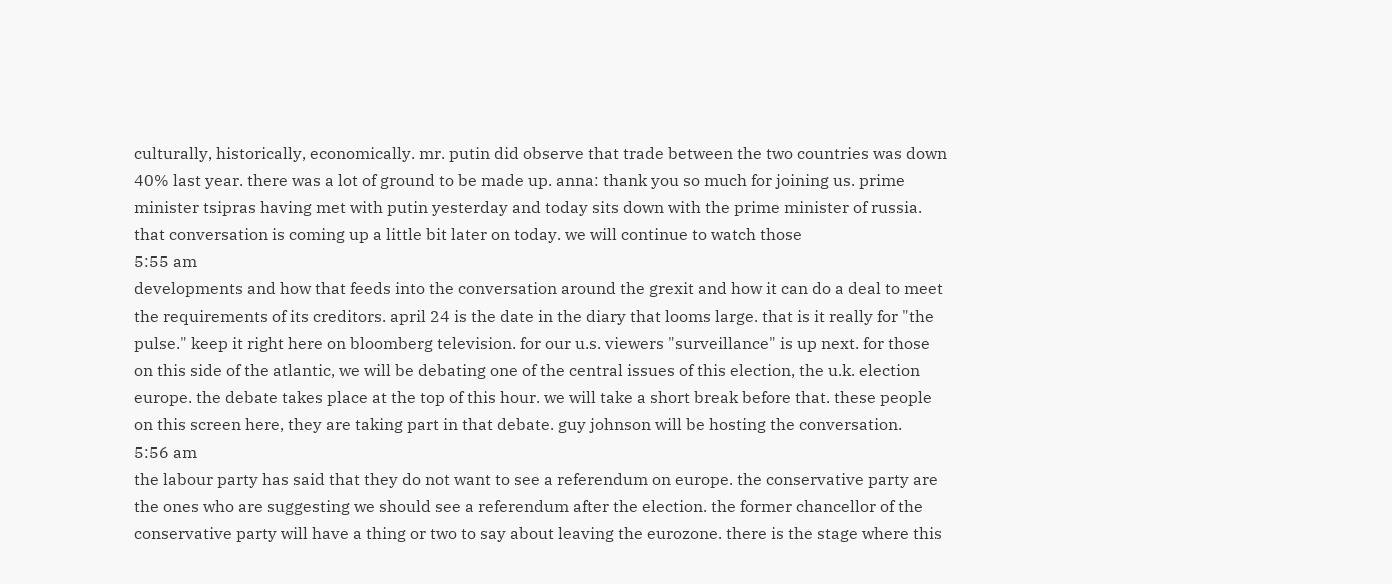culturally, historically, economically. mr. putin did observe that trade between the two countries was down 40% last year. there was a lot of ground to be made up. anna: thank you so much for joining us. prime minister tsipras having met with putin yesterday and today sits down with the prime minister of russia. that conversation is coming up a little bit later on today. we will continue to watch those
5:55 am
developments and how that feeds into the conversation around the grexit and how it can do a deal to meet the requirements of its creditors. april 24 is the date in the diary that looms large. that is it really for "the pulse." keep it right here on bloomberg television. for our u.s. viewers "surveillance" is up next. for those on this side of the atlantic, we will be debating one of the central issues of this election, the u.k. election europe. the debate takes place at the top of this hour. we will take a short break before that. these people on this screen here, they are taking part in that debate. guy johnson will be hosting the conversation.
5:56 am
the labour party has said that they do not want to see a referendum on europe. the conservative party are the ones who are suggesting we should see a referendum after the election. the former chancellor of the conservative party will have a thing or two to say about leaving the eurozone. there is the stage where this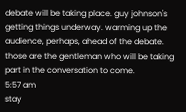debate will be taking place. guy johnson's getting things underway. warming up the audience, perhaps, ahead of the debate. those are the gentleman who will be taking part in the conversation to come.
5:57 am
stay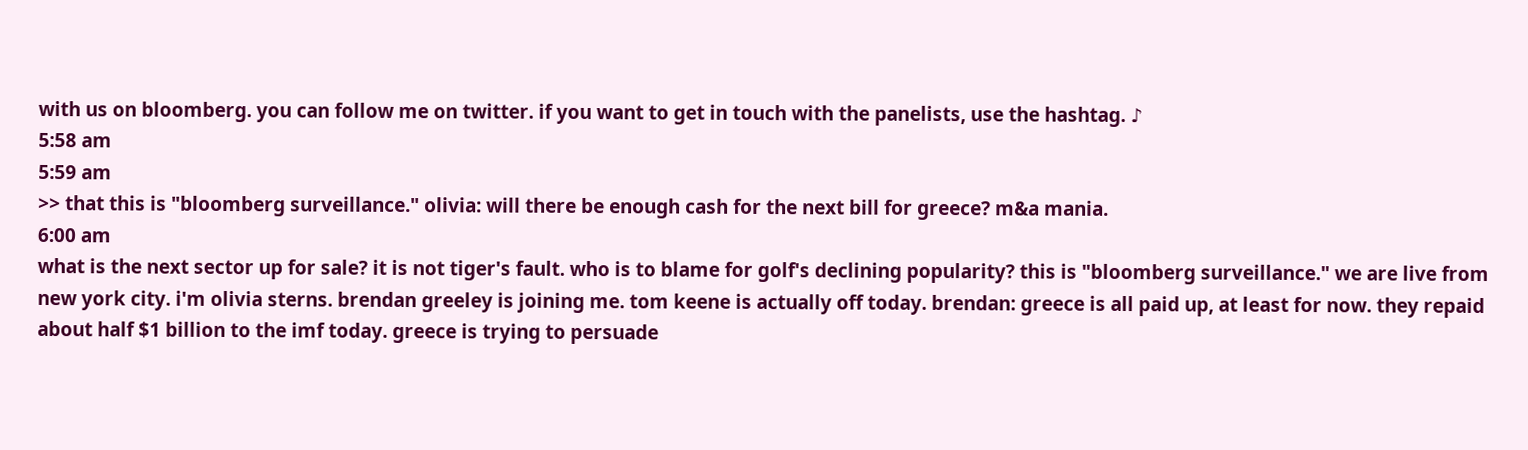with us on bloomberg. you can follow me on twitter. if you want to get in touch with the panelists, use the hashtag. ♪
5:58 am
5:59 am
>> that this is "bloomberg surveillance." olivia: will there be enough cash for the next bill for greece? m&a mania.
6:00 am
what is the next sector up for sale? it is not tiger's fault. who is to blame for golf's declining popularity? this is "bloomberg surveillance." we are live from new york city. i'm olivia sterns. brendan greeley is joining me. tom keene is actually off today. brendan: greece is all paid up, at least for now. they repaid about half $1 billion to the imf today. greece is trying to persuade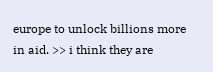europe to unlock billions more in aid. >> i think they are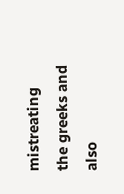mistreating the greeks and also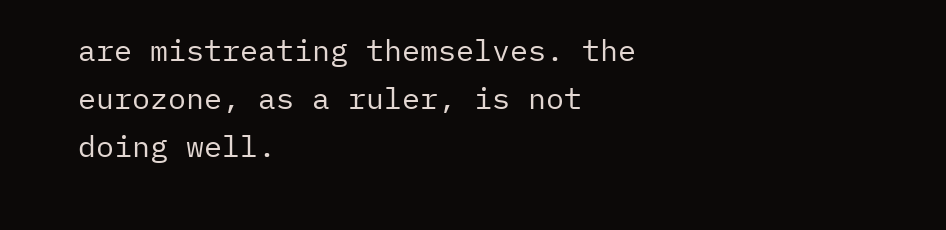are mistreating themselves. the eurozone, as a ruler, is not doing well.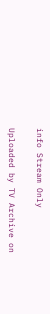info Stream Only

Uploaded by TV Archive on